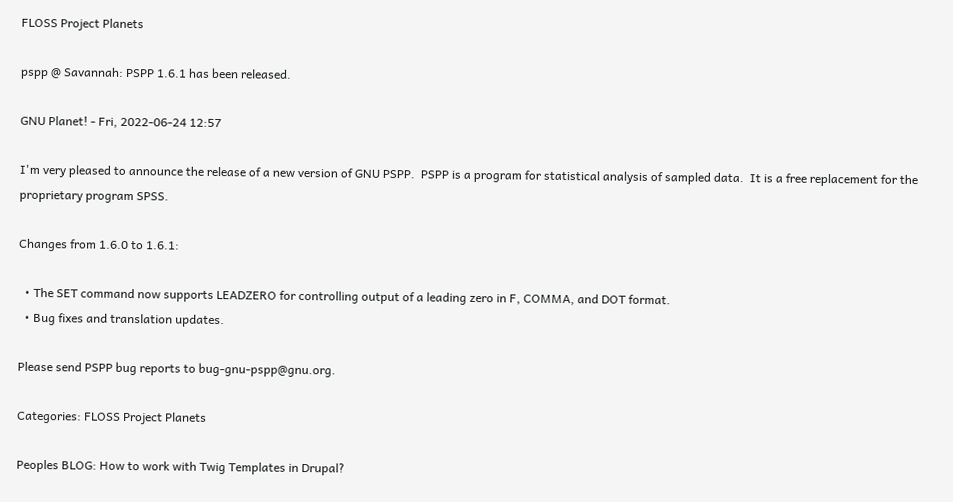FLOSS Project Planets

pspp @ Savannah: PSPP 1.6.1 has been released.

GNU Planet! - Fri, 2022-06-24 12:57

I'm very pleased to announce the release of a new version of GNU PSPP.  PSPP is a program for statistical analysis of sampled data.  It is a free replacement for the proprietary program SPSS.

Changes from 1.6.0 to 1.6.1:

  • The SET command now supports LEADZERO for controlling output of a leading zero in F, COMMA, and DOT format.
  • Bug fixes and translation updates.

Please send PSPP bug reports to bug-gnu-pspp@gnu.org.

Categories: FLOSS Project Planets

Peoples BLOG: How to work with Twig Templates in Drupal?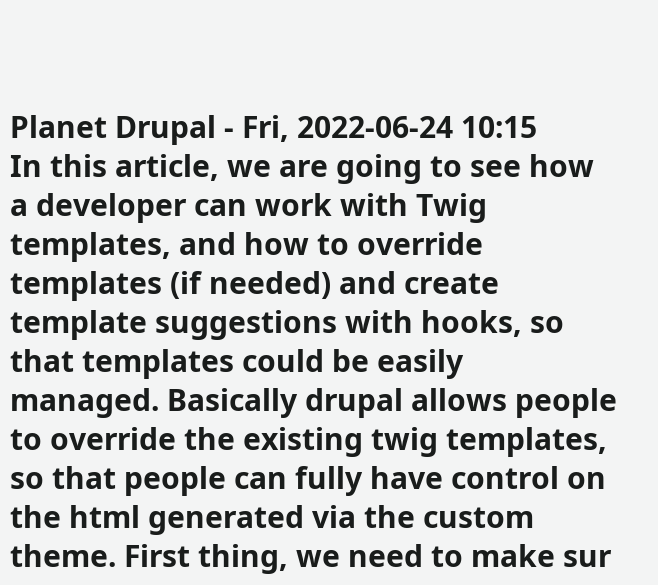Planet Drupal - Fri, 2022-06-24 10:15
In this article, we are going to see how a developer can work with Twig templates, and how to override templates (if needed) and create template suggestions with hooks, so that templates could be easily managed. Basically drupal allows people to override the existing twig templates, so that people can fully have control on the html generated via the custom theme. First thing, we need to make sur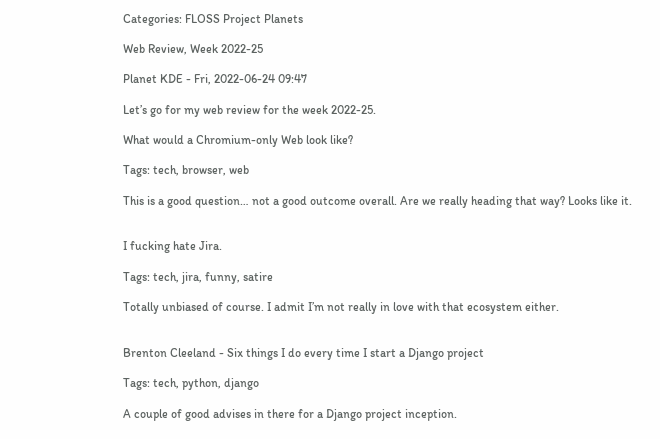Categories: FLOSS Project Planets

Web Review, Week 2022-25

Planet KDE - Fri, 2022-06-24 09:47

Let’s go for my web review for the week 2022-25.

What would a Chromium-only Web look like?

Tags: tech, browser, web

This is a good question… not a good outcome overall. Are we really heading that way? Looks like it.


I fucking hate Jira.

Tags: tech, jira, funny, satire

Totally unbiased of course. I admit I’m not really in love with that ecosystem either.


Brenton Cleeland - Six things I do every time I start a Django project

Tags: tech, python, django

A couple of good advises in there for a Django project inception.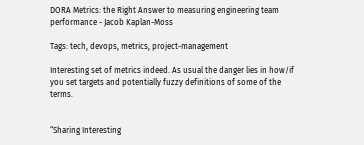DORA Metrics: the Right Answer to measuring engineering team performance - Jacob Kaplan-Moss

Tags: tech, devops, metrics, project-management

Interesting set of metrics indeed. As usual the danger lies in how/if you set targets and potentially fuzzy definitions of some of the terms.


“Sharing Interesting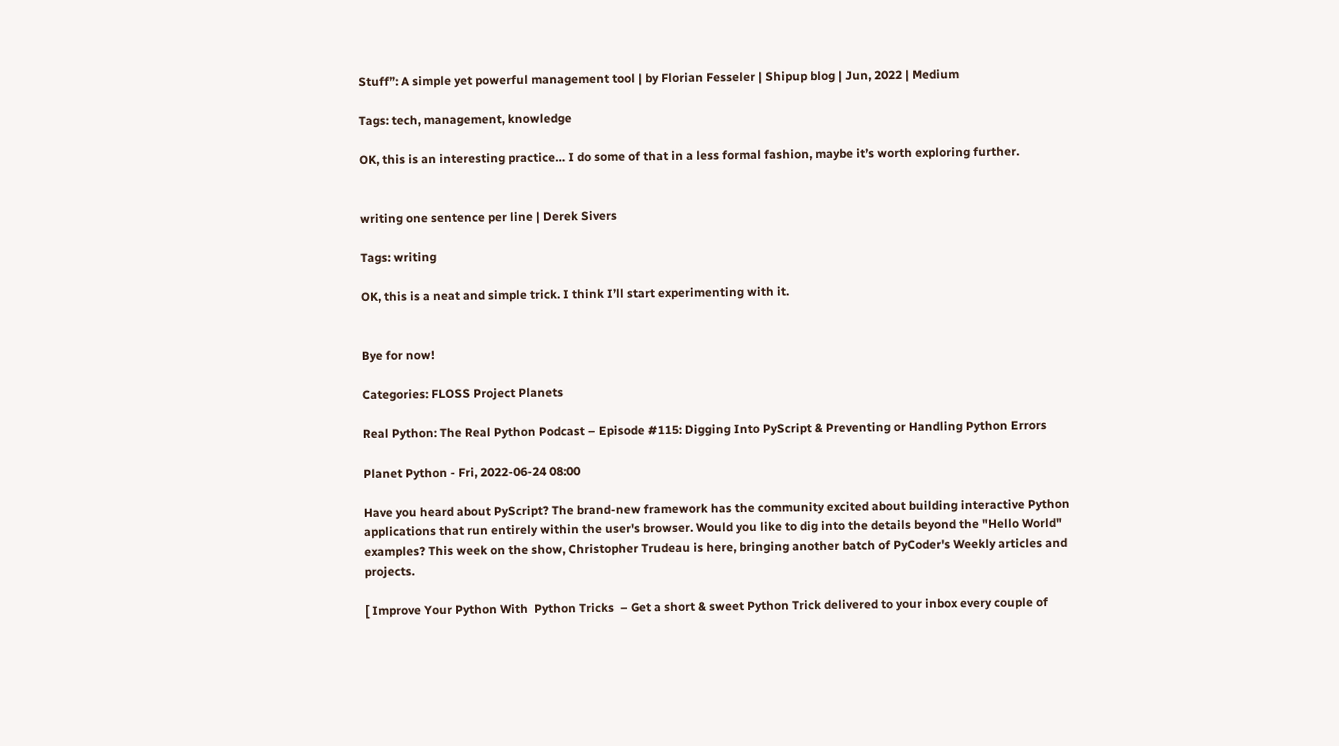Stuff”: A simple yet powerful management tool | by Florian Fesseler | Shipup blog | Jun, 2022 | Medium

Tags: tech, management, knowledge

OK, this is an interesting practice… I do some of that in a less formal fashion, maybe it’s worth exploring further.


writing one sentence per line | Derek Sivers

Tags: writing

OK, this is a neat and simple trick. I think I’ll start experimenting with it.


Bye for now!

Categories: FLOSS Project Planets

Real Python: The Real Python Podcast – Episode #115: Digging Into PyScript & Preventing or Handling Python Errors

Planet Python - Fri, 2022-06-24 08:00

Have you heard about PyScript? The brand-new framework has the community excited about building interactive Python applications that run entirely within the user's browser. Would you like to dig into the details beyond the "Hello World" examples? This week on the show, Christopher Trudeau is here, bringing another batch of PyCoder's Weekly articles and projects.

[ Improve Your Python With  Python Tricks  – Get a short & sweet Python Trick delivered to your inbox every couple of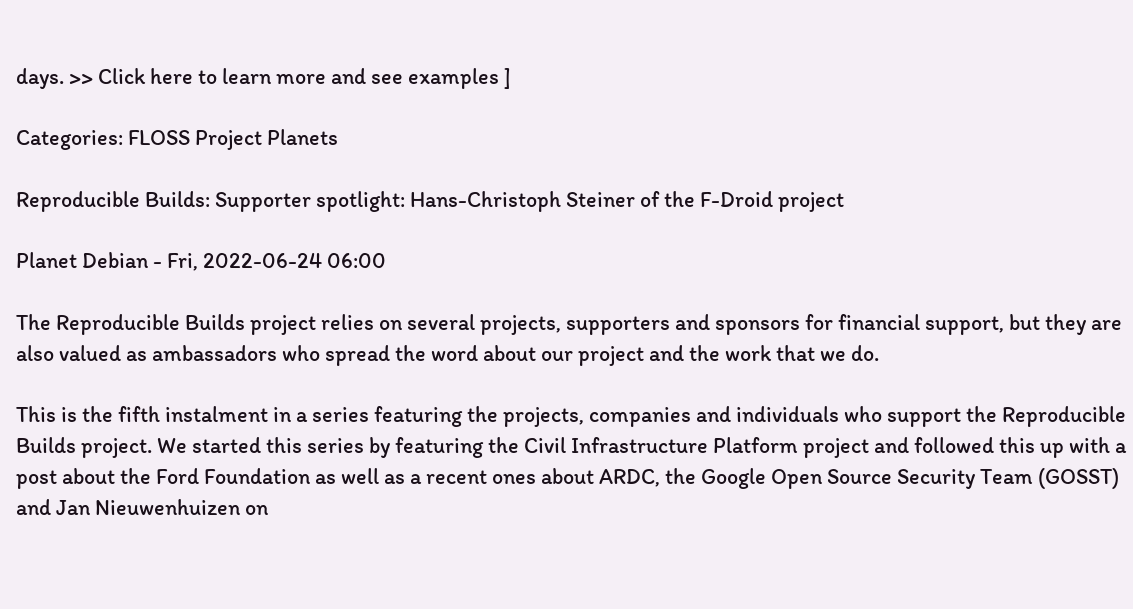days. >> Click here to learn more and see examples ]

Categories: FLOSS Project Planets

Reproducible Builds: Supporter spotlight: Hans-Christoph Steiner of the F-Droid project

Planet Debian - Fri, 2022-06-24 06:00

The Reproducible Builds project relies on several projects, supporters and sponsors for financial support, but they are also valued as ambassadors who spread the word about our project and the work that we do.

This is the fifth instalment in a series featuring the projects, companies and individuals who support the Reproducible Builds project. We started this series by featuring the Civil Infrastructure Platform project and followed this up with a post about the Ford Foundation as well as a recent ones about ARDC, the Google Open Source Security Team (GOSST) and Jan Nieuwenhuizen on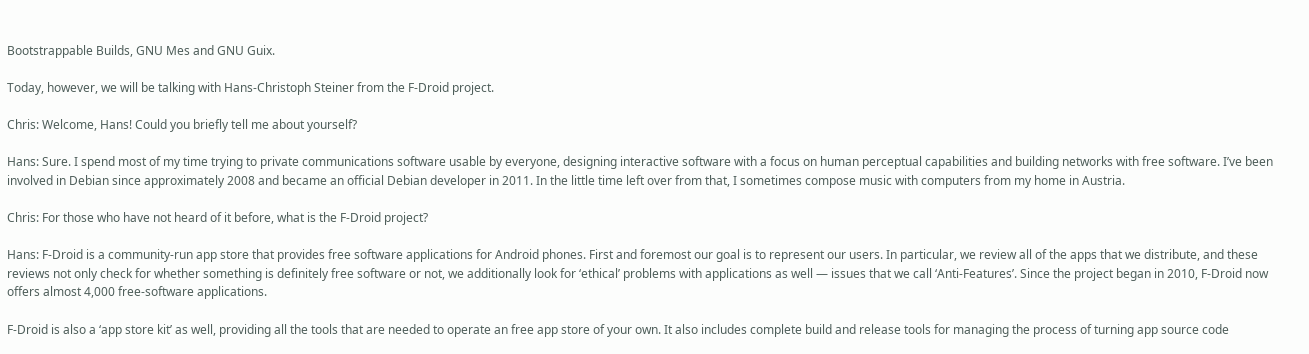Bootstrappable Builds, GNU Mes and GNU Guix.

Today, however, we will be talking with Hans-Christoph Steiner from the F-Droid project.

Chris: Welcome, Hans! Could you briefly tell me about yourself?

Hans: Sure. I spend most of my time trying to private communications software usable by everyone, designing interactive software with a focus on human perceptual capabilities and building networks with free software. I’ve been involved in Debian since approximately 2008 and became an official Debian developer in 2011. In the little time left over from that, I sometimes compose music with computers from my home in Austria.

Chris: For those who have not heard of it before, what is the F-Droid project?

Hans: F-Droid is a community-run app store that provides free software applications for Android phones. First and foremost our goal is to represent our users. In particular, we review all of the apps that we distribute, and these reviews not only check for whether something is definitely free software or not, we additionally look for ‘ethical’ problems with applications as well — issues that we call ‘Anti-Features’. Since the project began in 2010, F-Droid now offers almost 4,000 free-software applications.

F-Droid is also a ‘app store kit’ as well, providing all the tools that are needed to operate an free app store of your own. It also includes complete build and release tools for managing the process of turning app source code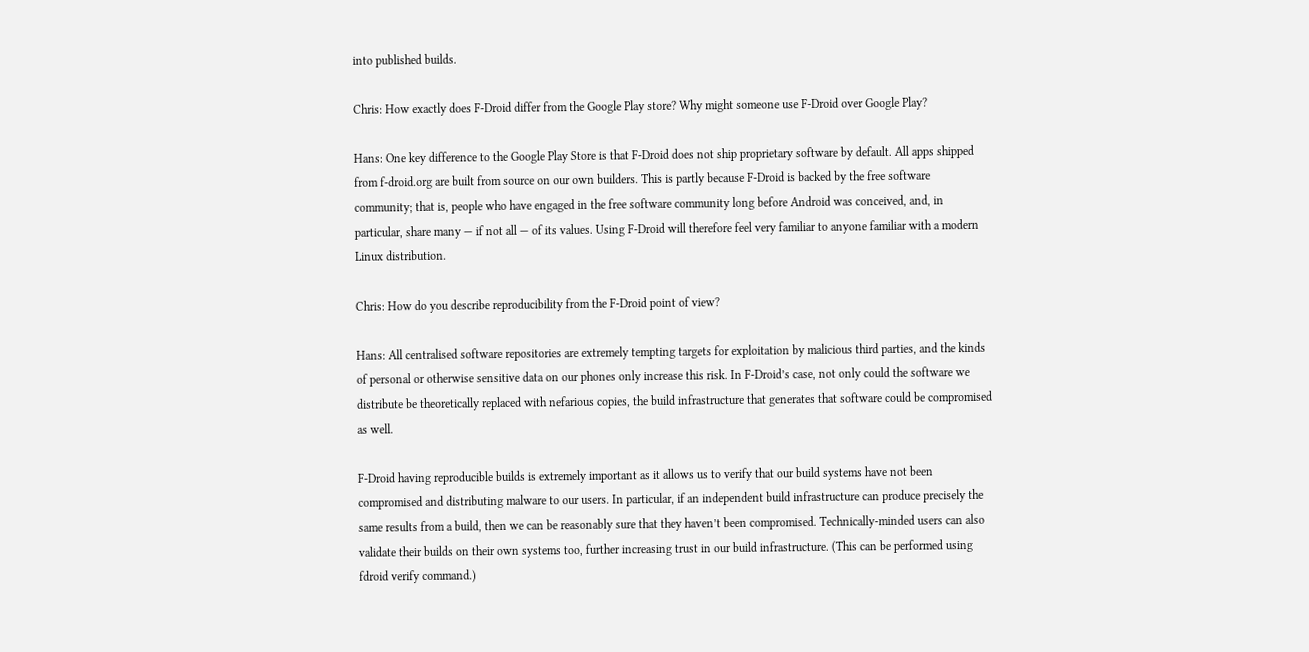into published builds.

Chris: How exactly does F-Droid differ from the Google Play store? Why might someone use F-Droid over Google Play?

Hans: One key difference to the Google Play Store is that F-Droid does not ship proprietary software by default. All apps shipped from f-droid.org are built from source on our own builders. This is partly because F-Droid is backed by the free software community; that is, people who have engaged in the free software community long before Android was conceived, and, in particular, share many — if not all — of its values. Using F-Droid will therefore feel very familiar to anyone familiar with a modern Linux distribution.

Chris: How do you describe reproducibility from the F-Droid point of view?

Hans: All centralised software repositories are extremely tempting targets for exploitation by malicious third parties, and the kinds of personal or otherwise sensitive data on our phones only increase this risk. In F-Droid’s case, not only could the software we distribute be theoretically replaced with nefarious copies, the build infrastructure that generates that software could be compromised as well.

F-Droid having reproducible builds is extremely important as it allows us to verify that our build systems have not been compromised and distributing malware to our users. In particular, if an independent build infrastructure can produce precisely the same results from a build, then we can be reasonably sure that they haven’t been compromised. Technically-minded users can also validate their builds on their own systems too, further increasing trust in our build infrastructure. (This can be performed using fdroid verify command.)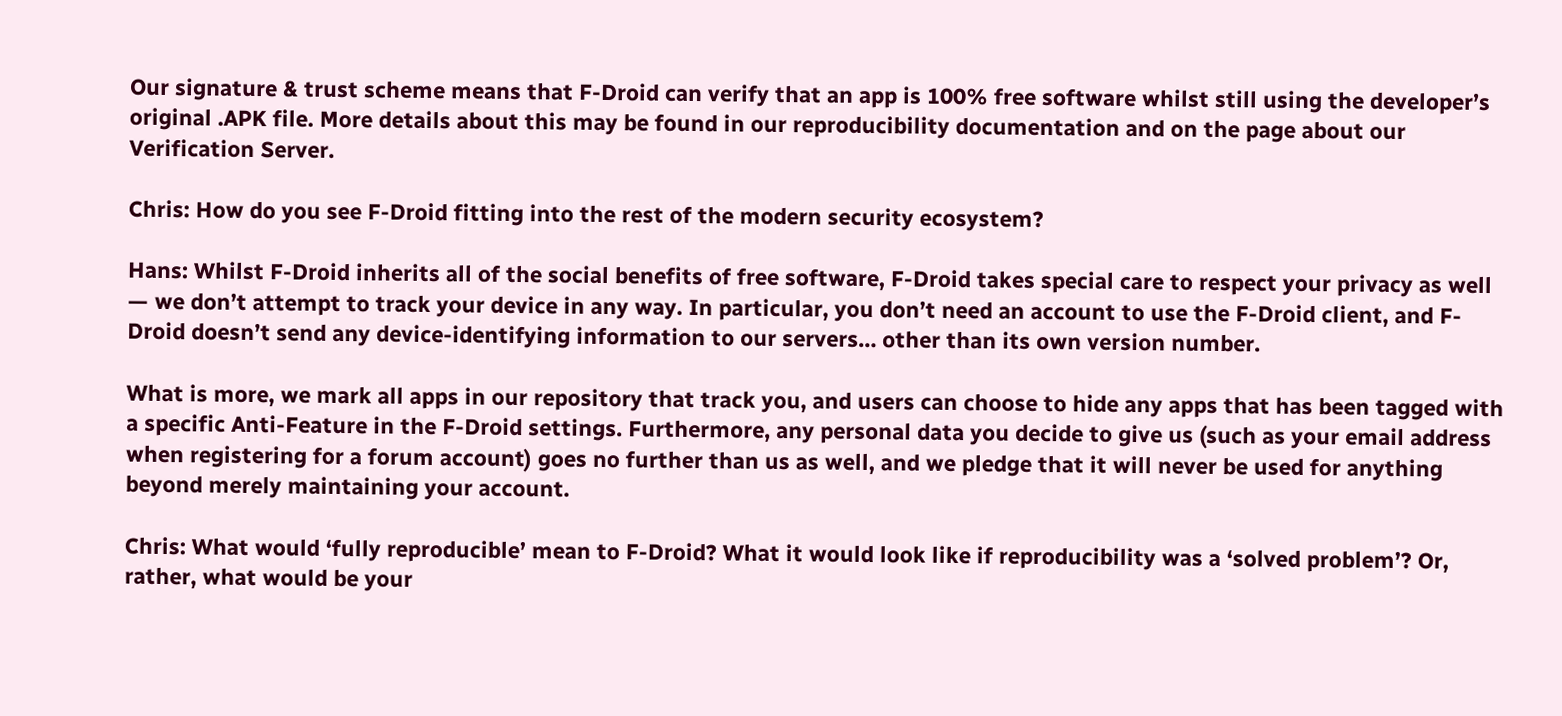Our signature & trust scheme means that F-Droid can verify that an app is 100% free software whilst still using the developer’s original .APK file. More details about this may be found in our reproducibility documentation and on the page about our Verification Server.

Chris: How do you see F-Droid fitting into the rest of the modern security ecosystem?

Hans: Whilst F-Droid inherits all of the social benefits of free software, F-Droid takes special care to respect your privacy as well — we don’t attempt to track your device in any way. In particular, you don’t need an account to use the F-Droid client, and F-Droid doesn’t send any device-identifying information to our servers… other than its own version number.

What is more, we mark all apps in our repository that track you, and users can choose to hide any apps that has been tagged with a specific Anti-Feature in the F-Droid settings. Furthermore, any personal data you decide to give us (such as your email address when registering for a forum account) goes no further than us as well, and we pledge that it will never be used for anything beyond merely maintaining your account.

Chris: What would ‘fully reproducible’ mean to F-Droid? What it would look like if reproducibility was a ‘solved problem’? Or, rather, what would be your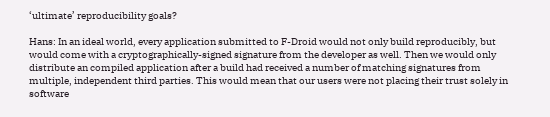‘ultimate’ reproducibility goals?

Hans: In an ideal world, every application submitted to F-Droid would not only build reproducibly, but would come with a cryptographically-signed signature from the developer as well. Then we would only distribute an compiled application after a build had received a number of matching signatures from multiple, independent third parties. This would mean that our users were not placing their trust solely in software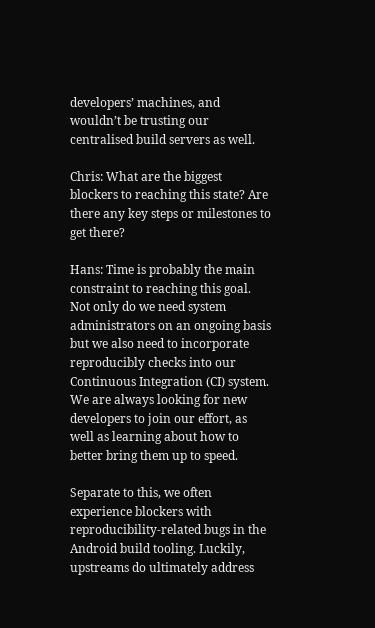developers’ machines, and wouldn’t be trusting our centralised build servers as well.

Chris: What are the biggest blockers to reaching this state? Are there any key steps or milestones to get there?

Hans: Time is probably the main constraint to reaching this goal. Not only do we need system administrators on an ongoing basis but we also need to incorporate reproducibly checks into our Continuous Integration (CI) system. We are always looking for new developers to join our effort, as well as learning about how to better bring them up to speed.

Separate to this, we often experience blockers with reproducibility-related bugs in the Android build tooling. Luckily, upstreams do ultimately address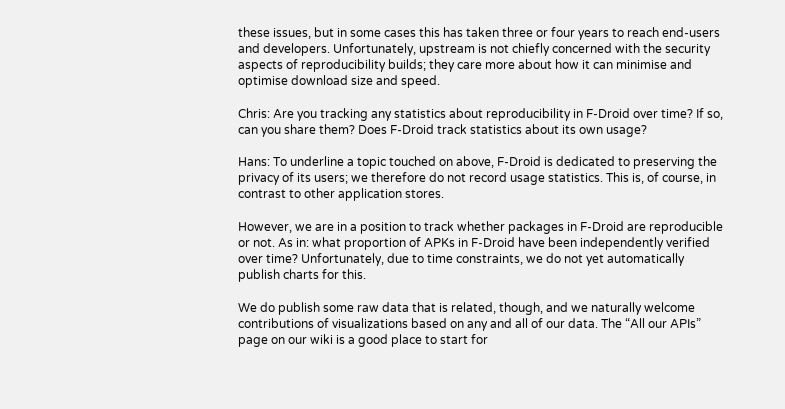these issues, but in some cases this has taken three or four years to reach end-users and developers. Unfortunately, upstream is not chiefly concerned with the security aspects of reproducibility builds; they care more about how it can minimise and optimise download size and speed.

Chris: Are you tracking any statistics about reproducibility in F-Droid over time? If so, can you share them? Does F-Droid track statistics about its own usage?

Hans: To underline a topic touched on above, F-Droid is dedicated to preserving the privacy of its users; we therefore do not record usage statistics. This is, of course, in contrast to other application stores.

However, we are in a position to track whether packages in F-Droid are reproducible or not. As in: what proportion of APKs in F-Droid have been independently verified over time? Unfortunately, due to time constraints, we do not yet automatically publish charts for this.

We do publish some raw data that is related, though, and we naturally welcome contributions of visualizations based on any and all of our data. The “All our APIs” page on our wiki is a good place to start for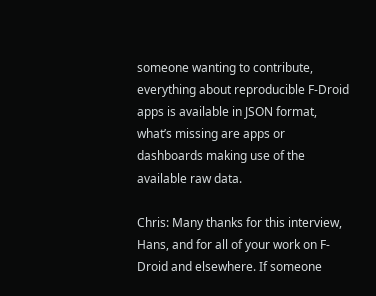someone wanting to contribute, everything about reproducible F-Droid apps is available in JSON format, what’s missing are apps or dashboards making use of the available raw data.

Chris: Many thanks for this interview, Hans, and for all of your work on F-Droid and elsewhere. If someone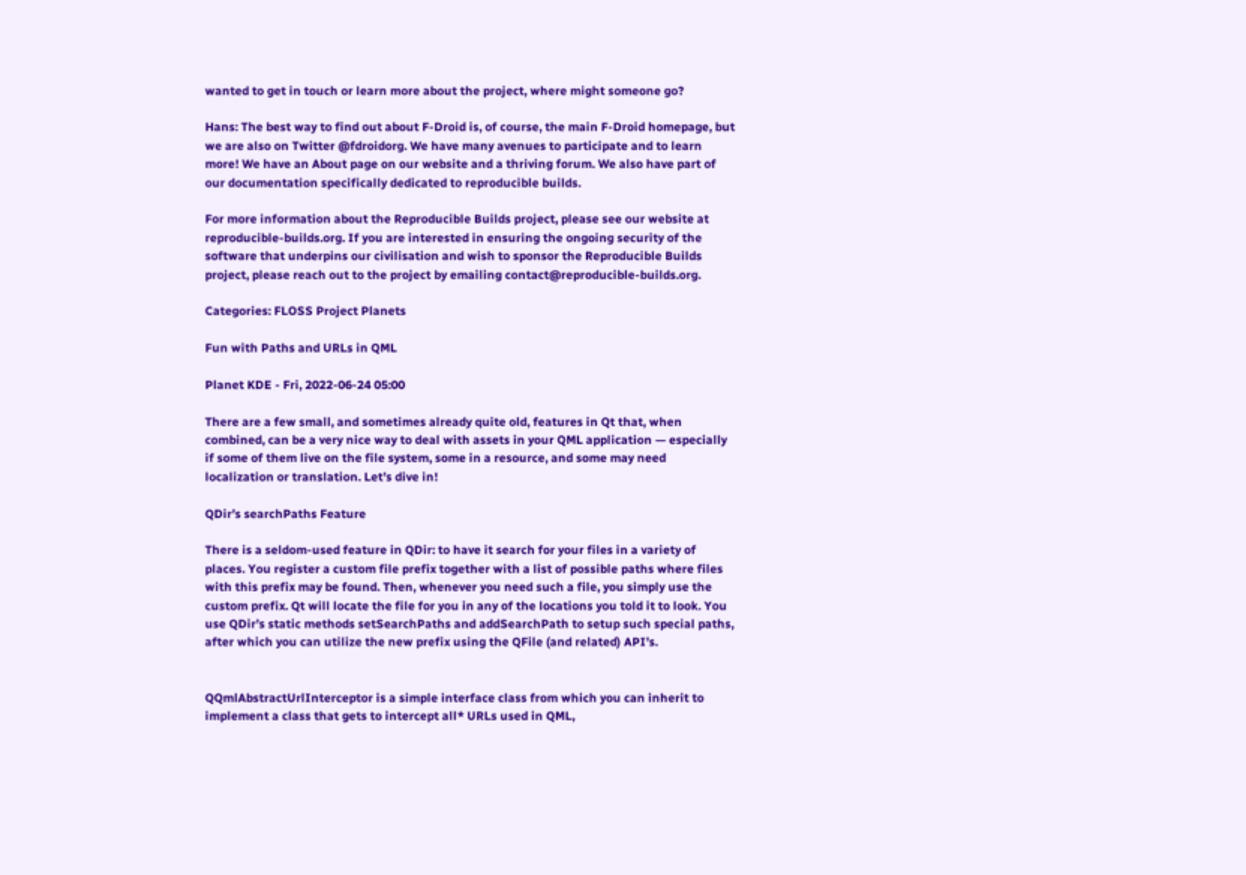wanted to get in touch or learn more about the project, where might someone go?

Hans: The best way to find out about F-Droid is, of course, the main F-Droid homepage, but we are also on Twitter @fdroidorg. We have many avenues to participate and to learn more! We have an About page on our website and a thriving forum. We also have part of our documentation specifically dedicated to reproducible builds.

For more information about the Reproducible Builds project, please see our website at reproducible-builds.org. If you are interested in ensuring the ongoing security of the software that underpins our civilisation and wish to sponsor the Reproducible Builds project, please reach out to the project by emailing contact@reproducible-builds.org.

Categories: FLOSS Project Planets

Fun with Paths and URLs in QML

Planet KDE - Fri, 2022-06-24 05:00

There are a few small, and sometimes already quite old, features in Qt that, when combined, can be a very nice way to deal with assets in your QML application — especially if some of them live on the file system, some in a resource, and some may need localization or translation. Let’s dive in!

QDir’s searchPaths Feature

There is a seldom-used feature in QDir: to have it search for your files in a variety of places. You register a custom file prefix together with a list of possible paths where files with this prefix may be found. Then, whenever you need such a file, you simply use the custom prefix. Qt will locate the file for you in any of the locations you told it to look. You use QDir’s static methods setSearchPaths and addSearchPath to setup such special paths, after which you can utilize the new prefix using the QFile (and related) API’s.


QQmlAbstractUrlInterceptor is a simple interface class from which you can inherit to implement a class that gets to intercept all* URLs used in QML,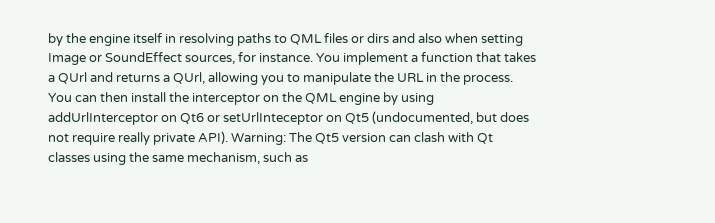by the engine itself in resolving paths to QML files or dirs and also when setting Image or SoundEffect sources, for instance. You implement a function that takes a QUrl and returns a QUrl, allowing you to manipulate the URL in the process. You can then install the interceptor on the QML engine by using addUrlInterceptor on Qt6 or setUrlInteceptor on Qt5 (undocumented, but does not require really private API). Warning: The Qt5 version can clash with Qt classes using the same mechanism, such as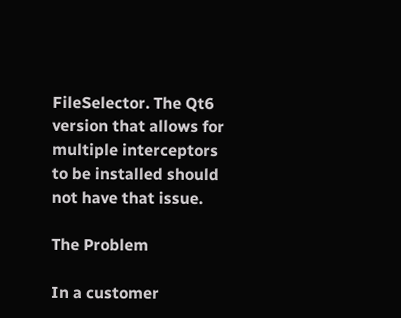FileSelector. The Qt6 version that allows for multiple interceptors to be installed should not have that issue.

The Problem

In a customer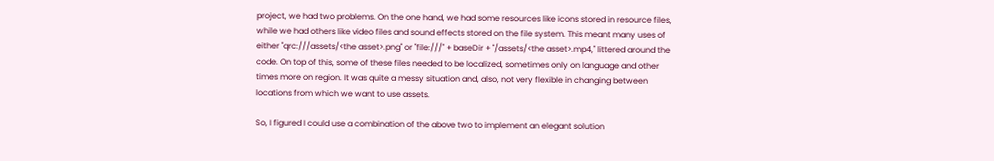project, we had two problems. On the one hand, we had some resources like icons stored in resource files, while we had others like video files and sound effects stored on the file system. This meant many uses of either "qrc:///assets/<the asset>.png" or "file:///" + baseDir + "/assets/<the asset>.mp4," littered around the code. On top of this, some of these files needed to be localized, sometimes only on language and other times more on region. It was quite a messy situation and, also, not very flexible in changing between locations from which we want to use assets.

So, I figured I could use a combination of the above two to implement an elegant solution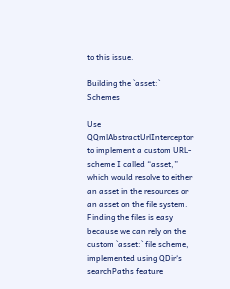to this issue.

Building the `asset:` Schemes

Use QQmlAbstractUrlInterceptor to implement a custom URL-scheme I called “asset,” which would resolve to either an asset in the resources or an asset on the file system. Finding the files is easy because we can rely on the custom `asset:` file scheme, implemented using QDir‘s searchPaths feature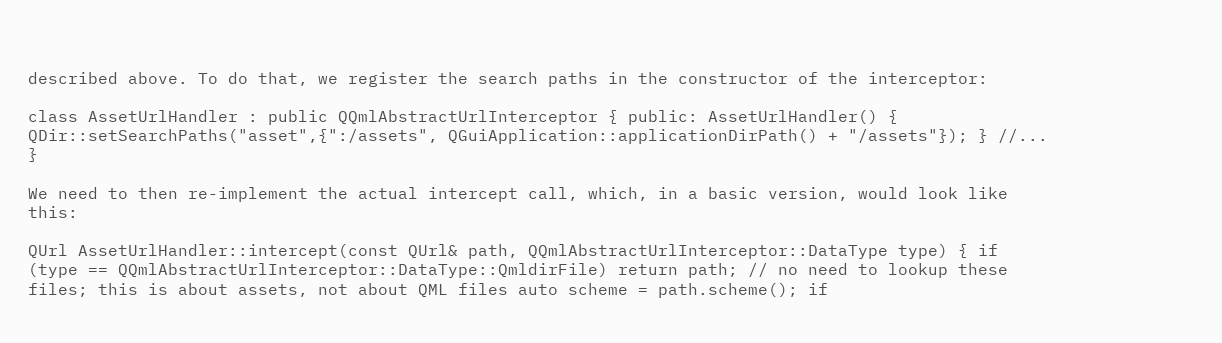described above. To do that, we register the search paths in the constructor of the interceptor:

class AssetUrlHandler : public QQmlAbstractUrlInterceptor { public: AssetUrlHandler() { QDir::setSearchPaths("asset",{":/assets", QGuiApplication::applicationDirPath() + "/assets"}); } //... }

We need to then re-implement the actual intercept call, which, in a basic version, would look like this:

QUrl AssetUrlHandler::intercept(const QUrl& path, QQmlAbstractUrlInterceptor::DataType type) { if (type == QQmlAbstractUrlInterceptor::DataType::QmldirFile) return path; // no need to lookup these files; this is about assets, not about QML files auto scheme = path.scheme(); if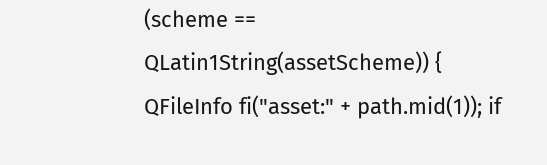(scheme == QLatin1String(assetScheme)) { QFileInfo fi("asset:" + path.mid(1)); if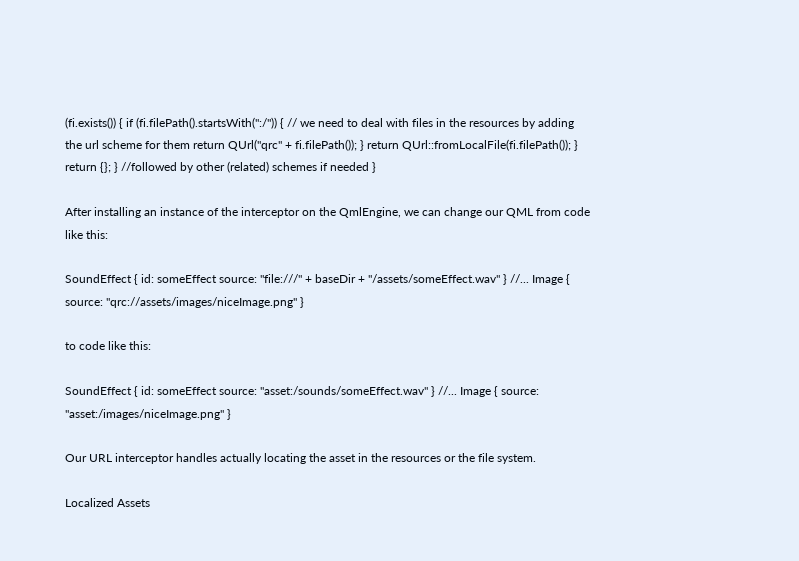(fi.exists()) { if (fi.filePath().startsWith(":/")) { // we need to deal with files in the resources by adding the url scheme for them return QUrl("qrc" + fi.filePath()); } return QUrl::fromLocalFile(fi.filePath()); } return {}; } //followed by other (related) schemes if needed }

After installing an instance of the interceptor on the QmlEngine, we can change our QML from code like this:

SoundEffect { id: someEffect source: "file:///" + baseDir + "/assets/someEffect.wav" } //... Image { source: "qrc://assets/images/niceImage.png" }

to code like this:

SoundEffect { id: someEffect source: "asset:/sounds/someEffect.wav" } //... Image { source: "asset:/images/niceImage.png" }

Our URL interceptor handles actually locating the asset in the resources or the file system.

Localized Assets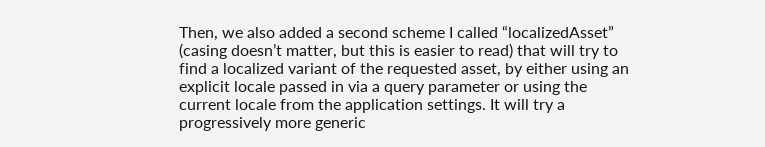Then, we also added a second scheme I called “localizedAsset” (casing doesn’t matter, but this is easier to read) that will try to find a localized variant of the requested asset, by either using an explicit locale passed in via a query parameter or using the current locale from the application settings. It will try a progressively more generic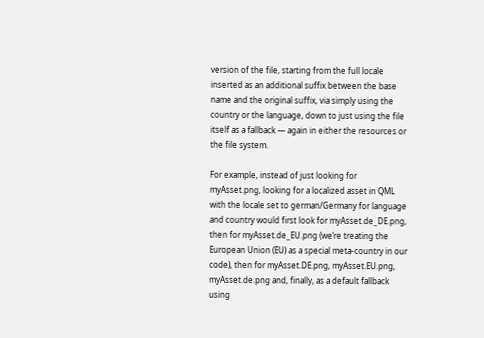version of the file, starting from the full locale inserted as an additional suffix between the base name and the original suffix, via simply using the country or the language, down to just using the file itself as a fallback — again in either the resources or the file system.

For example, instead of just looking for myAsset.png, looking for a localized asset in QML with the locale set to german/Germany for language and country would first look for myAsset.de_DE.png, then for myAsset.de_EU.png (we’re treating the European Union (EU) as a special meta-country in our code), then for myAsset.DE.png, myAsset.EU.png, myAsset.de.png and, finally, as a default fallback using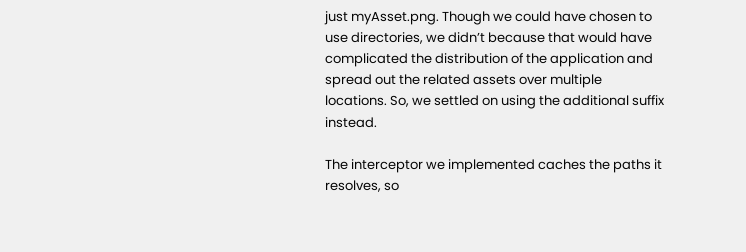just myAsset.png. Though we could have chosen to use directories, we didn’t because that would have complicated the distribution of the application and spread out the related assets over multiple locations. So, we settled on using the additional suffix instead.

The interceptor we implemented caches the paths it resolves, so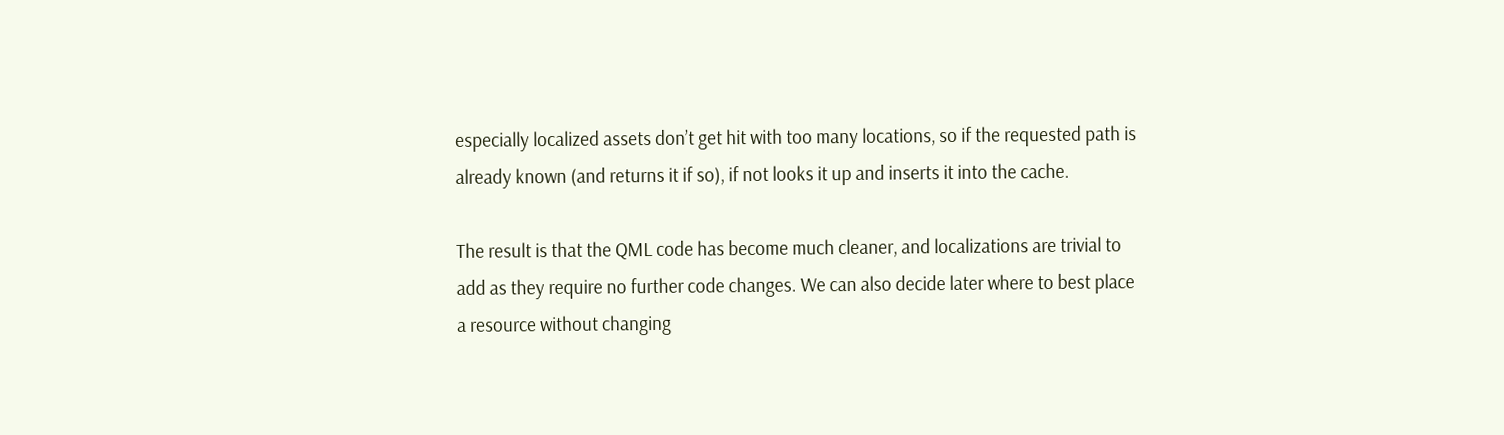especially localized assets don’t get hit with too many locations, so if the requested path is already known (and returns it if so), if not looks it up and inserts it into the cache.

The result is that the QML code has become much cleaner, and localizations are trivial to add as they require no further code changes. We can also decide later where to best place a resource without changing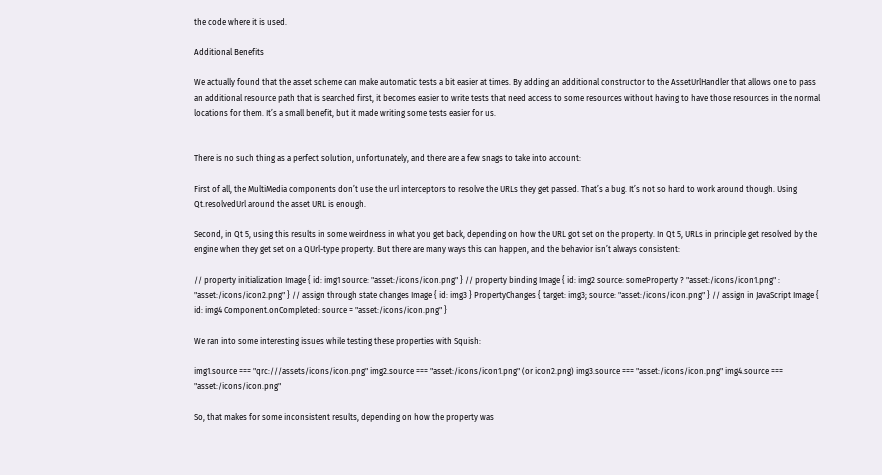the code where it is used.

Additional Benefits

We actually found that the asset scheme can make automatic tests a bit easier at times. By adding an additional constructor to the AssetUrlHandler that allows one to pass an additional resource path that is searched first, it becomes easier to write tests that need access to some resources without having to have those resources in the normal locations for them. It’s a small benefit, but it made writing some tests easier for us.


There is no such thing as a perfect solution, unfortunately, and there are a few snags to take into account:

First of all, the MultiMedia components don’t use the url interceptors to resolve the URLs they get passed. That’s a bug. It’s not so hard to work around though. Using Qt.resolvedUrl around the asset URL is enough.

Second, in Qt 5, using this results in some weirdness in what you get back, depending on how the URL got set on the property. In Qt 5, URLs in principle get resolved by the engine when they get set on a QUrl-type property. But there are many ways this can happen, and the behavior isn’t always consistent:

// property initialization Image { id: img1 source: "asset:/icons/icon.png" } // property binding Image { id: img2 source: someProperty ? "asset:/icons/icon1.png" : "asset:/icons/icon2.png" } // assign through state changes Image { id: img3 } PropertyChanges { target: img3; source: "asset:/icons/icon.png" } // assign in JavaScript Image { id: img4 Component.onCompleted: source = "asset:/icons/icon.png" }

We ran into some interesting issues while testing these properties with Squish:

img1.source === "qrc:///assets/icons/icon.png" img2.source === "asset:/icons/icon1.png" (or icon2.png) img3.source === "asset:/icons/icon.png" img4.source === "asset:/icons/icon.png"

So, that makes for some inconsistent results, depending on how the property was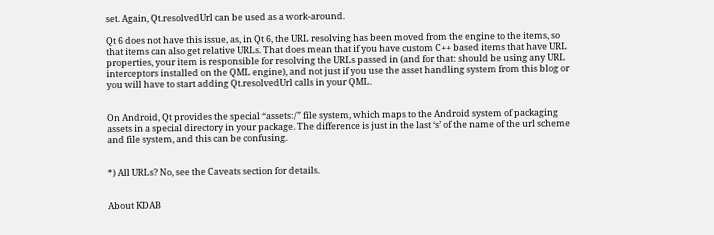set. Again, Qt.resolvedUrl can be used as a work-around.

Qt 6 does not have this issue, as, in Qt 6, the URL resolving has been moved from the engine to the items, so that items can also get relative URLs. That does mean that if you have custom C++ based items that have URL properties, your item is responsible for resolving the URLs passed in (and for that: should be using any URL interceptors installed on the QML engine), and not just if you use the asset handling system from this blog or you will have to start adding Qt.resolvedUrl calls in your QML.


On Android, Qt provides the special “assets:/” file system, which maps to the Android system of packaging assets in a special directory in your package. The difference is just in the last ‘s’ of the name of the url scheme and file system, and this can be confusing.


*) All URLs? No, see the Caveats section for details.


About KDAB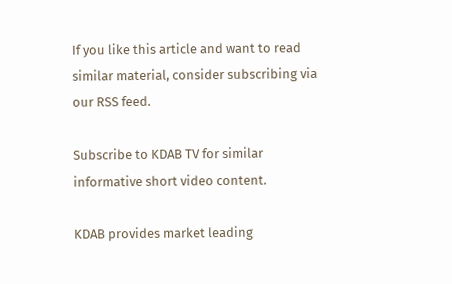If you like this article and want to read similar material, consider subscribing via our RSS feed.

Subscribe to KDAB TV for similar informative short video content.

KDAB provides market leading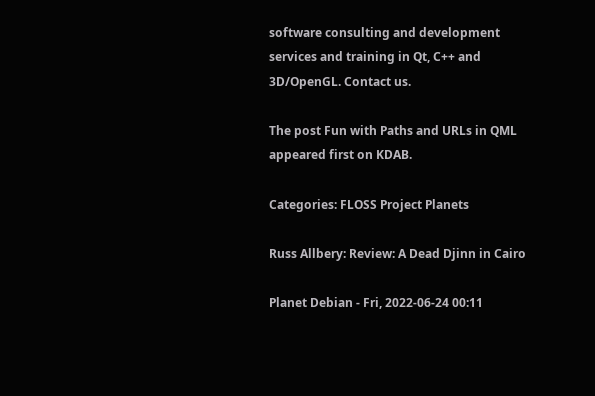software consulting and development services and training in Qt, C++ and 3D/OpenGL. Contact us.

The post Fun with Paths and URLs in QML appeared first on KDAB.

Categories: FLOSS Project Planets

Russ Allbery: Review: A Dead Djinn in Cairo

Planet Debian - Fri, 2022-06-24 00:11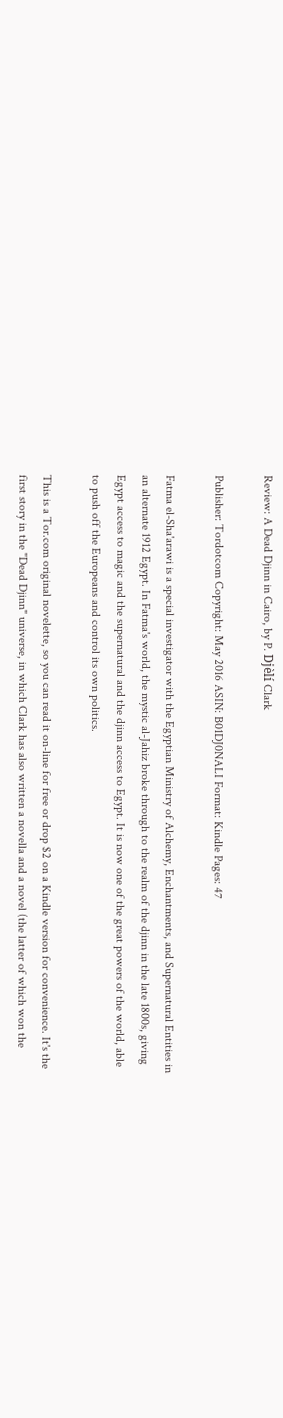Review: A Dead Djinn in Cairo, by P. Djèlí Clark

Publisher: Tordotcom Copyright: May 2016 ASIN: B01DJ0NALI Format: Kindle Pages: 47

Fatma el-Sha'arawi is a special investigator with the Egyptian Ministry of Alchemy, Enchantments, and Supernatural Entities in an alternate 1912 Egypt. In Fatma's world, the mystic al-Jahiz broke through to the realm of the djinn in the late 1800s, giving Egypt access to magic and the supernatural and the djinn access to Egypt. It is now one of the great powers of the world, able to push off the Europeans and control its own politics.

This is a Tor.com original novelette, so you can read it on-line for free or drop $2 on a Kindle version for convenience. It's the first story in the "Dead Djinn" universe, in which Clark has also written a novella and a novel (the latter of which won the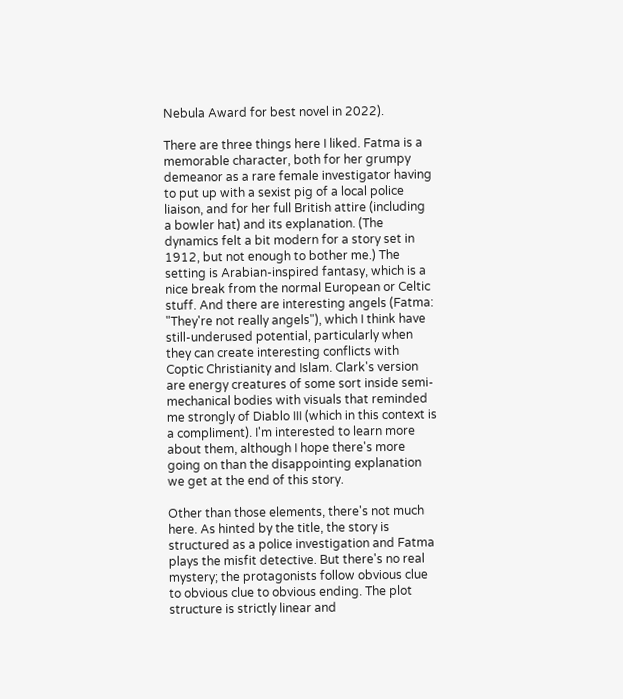Nebula Award for best novel in 2022).

There are three things here I liked. Fatma is a memorable character, both for her grumpy demeanor as a rare female investigator having to put up with a sexist pig of a local police liaison, and for her full British attire (including a bowler hat) and its explanation. (The dynamics felt a bit modern for a story set in 1912, but not enough to bother me.) The setting is Arabian-inspired fantasy, which is a nice break from the normal European or Celtic stuff. And there are interesting angels (Fatma: "They're not really angels"), which I think have still-underused potential, particularly when they can create interesting conflicts with Coptic Christianity and Islam. Clark's version are energy creatures of some sort inside semi-mechanical bodies with visuals that reminded me strongly of Diablo III (which in this context is a compliment). I'm interested to learn more about them, although I hope there's more going on than the disappointing explanation we get at the end of this story.

Other than those elements, there's not much here. As hinted by the title, the story is structured as a police investigation and Fatma plays the misfit detective. But there's no real mystery; the protagonists follow obvious clue to obvious clue to obvious ending. The plot structure is strictly linear and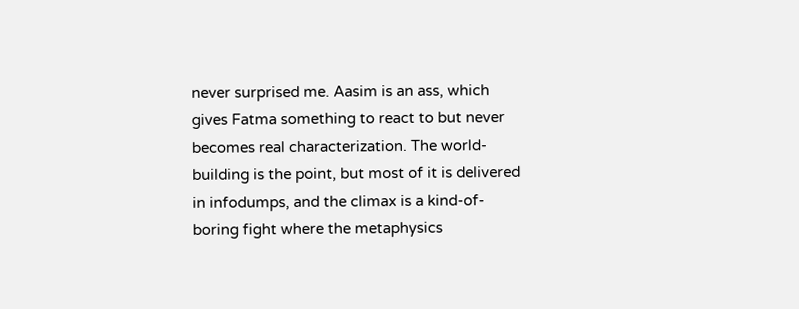never surprised me. Aasim is an ass, which gives Fatma something to react to but never becomes real characterization. The world-building is the point, but most of it is delivered in infodumps, and the climax is a kind-of-boring fight where the metaphysics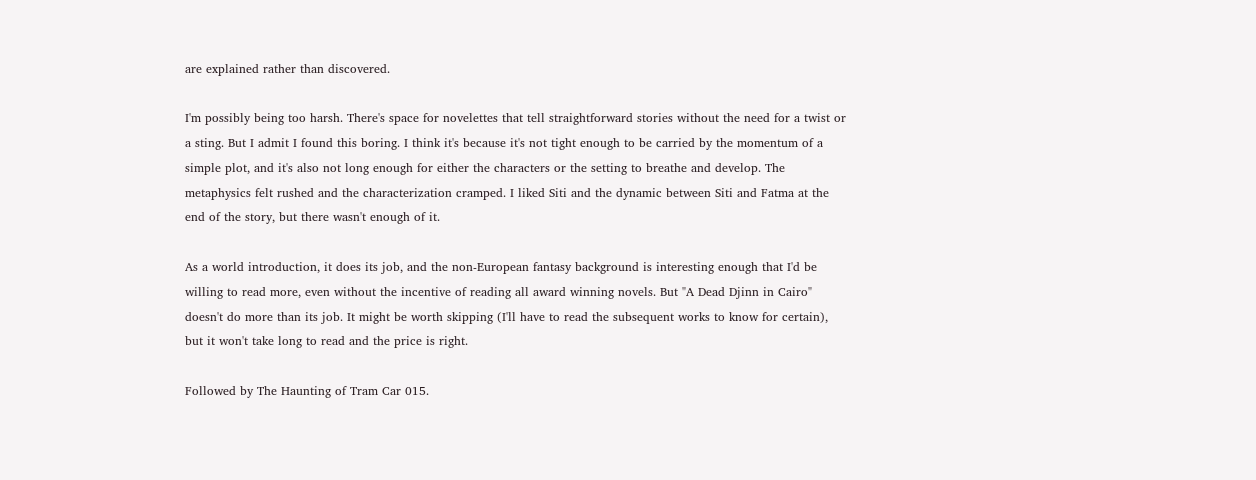are explained rather than discovered.

I'm possibly being too harsh. There's space for novelettes that tell straightforward stories without the need for a twist or a sting. But I admit I found this boring. I think it's because it's not tight enough to be carried by the momentum of a simple plot, and it's also not long enough for either the characters or the setting to breathe and develop. The metaphysics felt rushed and the characterization cramped. I liked Siti and the dynamic between Siti and Fatma at the end of the story, but there wasn't enough of it.

As a world introduction, it does its job, and the non-European fantasy background is interesting enough that I'd be willing to read more, even without the incentive of reading all award winning novels. But "A Dead Djinn in Cairo" doesn't do more than its job. It might be worth skipping (I'll have to read the subsequent works to know for certain), but it won't take long to read and the price is right.

Followed by The Haunting of Tram Car 015.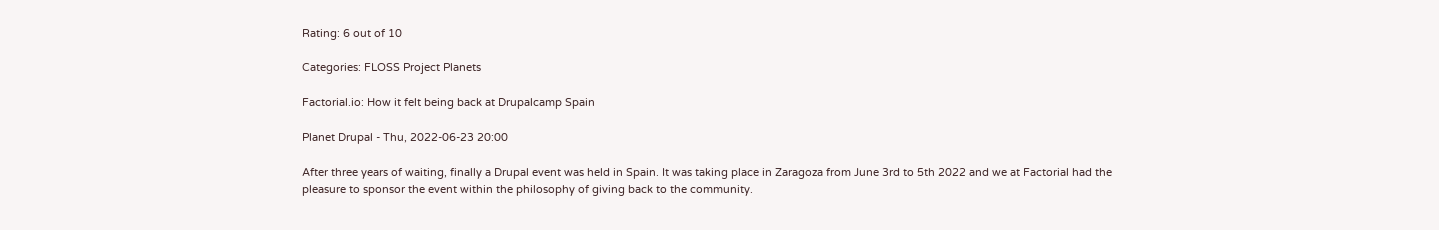Rating: 6 out of 10

Categories: FLOSS Project Planets

Factorial.io: How it felt being back at Drupalcamp Spain

Planet Drupal - Thu, 2022-06-23 20:00

After three years of waiting, finally a Drupal event was held in Spain. It was taking place in Zaragoza from June 3rd to 5th 2022 and we at Factorial had the pleasure to sponsor the event within the philosophy of giving back to the community.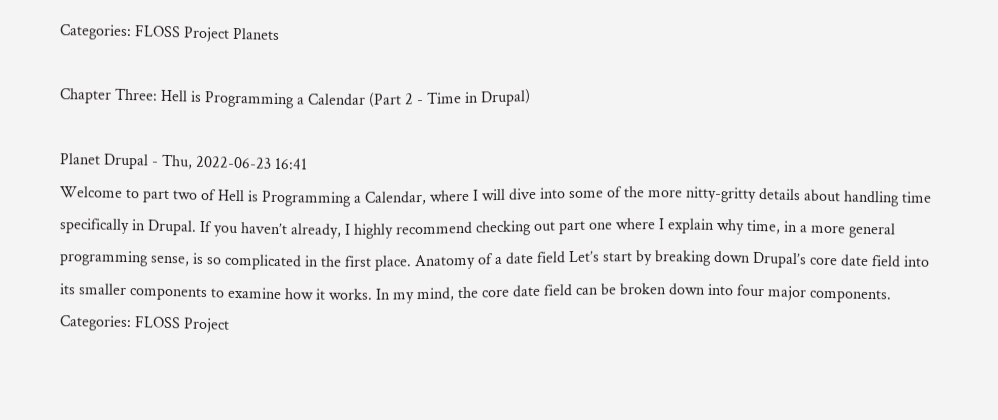Categories: FLOSS Project Planets

Chapter Three: Hell is Programming a Calendar (Part 2 - Time in Drupal)

Planet Drupal - Thu, 2022-06-23 16:41
Welcome to part two of Hell is Programming a Calendar, where I will dive into some of the more nitty-gritty details about handling time specifically in Drupal. If you haven’t already, I highly recommend checking out part one where I explain why time, in a more general programming sense, is so complicated in the first place. Anatomy of a date field Let’s start by breaking down Drupal’s core date field into its smaller components to examine how it works. In my mind, the core date field can be broken down into four major components.
Categories: FLOSS Project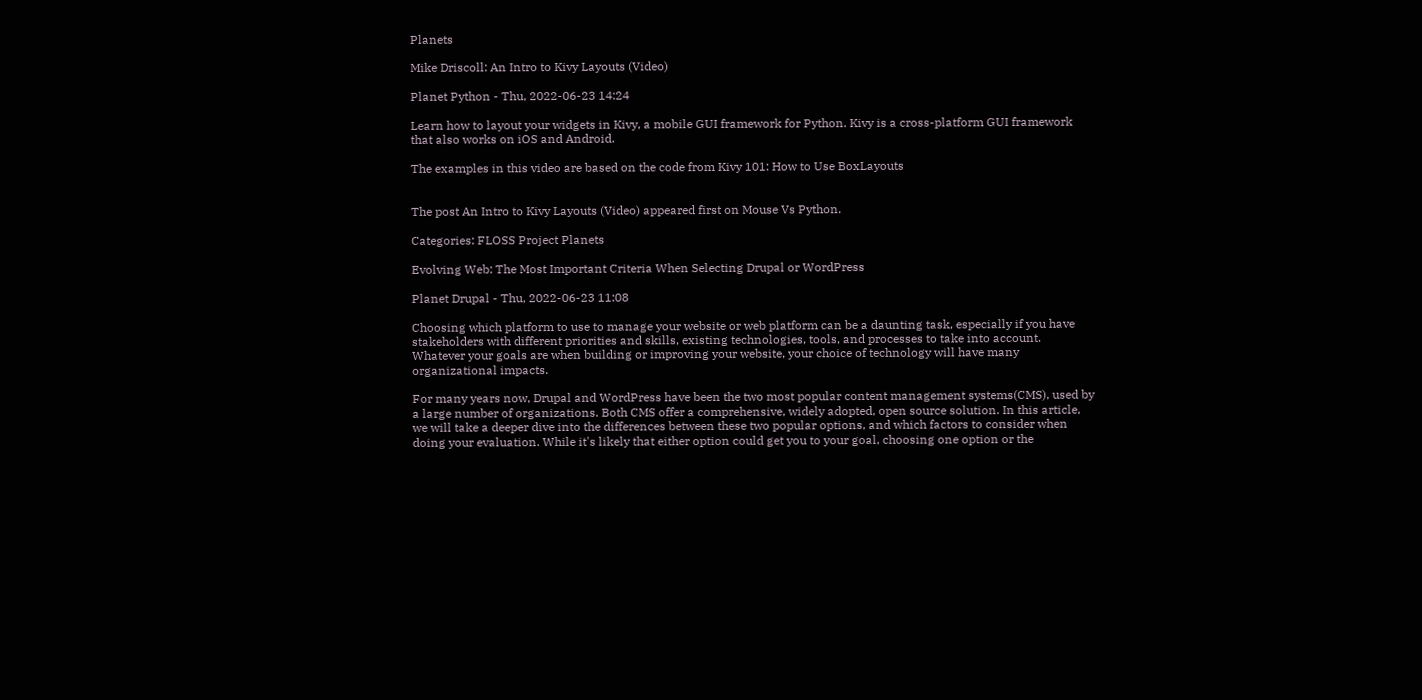Planets

Mike Driscoll: An Intro to Kivy Layouts (Video)

Planet Python - Thu, 2022-06-23 14:24

Learn how to layout your widgets in Kivy, a mobile GUI framework for Python. Kivy is a cross-platform GUI framework that also works on iOS and Android.

The examples in this video are based on the code from Kivy 101: How to Use BoxLayouts


The post An Intro to Kivy Layouts (Video) appeared first on Mouse Vs Python.

Categories: FLOSS Project Planets

Evolving Web: The Most Important Criteria When Selecting Drupal or WordPress

Planet Drupal - Thu, 2022-06-23 11:08

Choosing which platform to use to manage your website or web platform can be a daunting task, especially if you have stakeholders with different priorities and skills, existing technologies, tools, and processes to take into account. Whatever your goals are when building or improving your website, your choice of technology will have many organizational impacts.

For many years now, Drupal and WordPress have been the two most popular content management systems(CMS), used by a large number of organizations. Both CMS offer a comprehensive, widely adopted, open source solution. In this article, we will take a deeper dive into the differences between these two popular options, and which factors to consider when doing your evaluation. While it's likely that either option could get you to your goal, choosing one option or the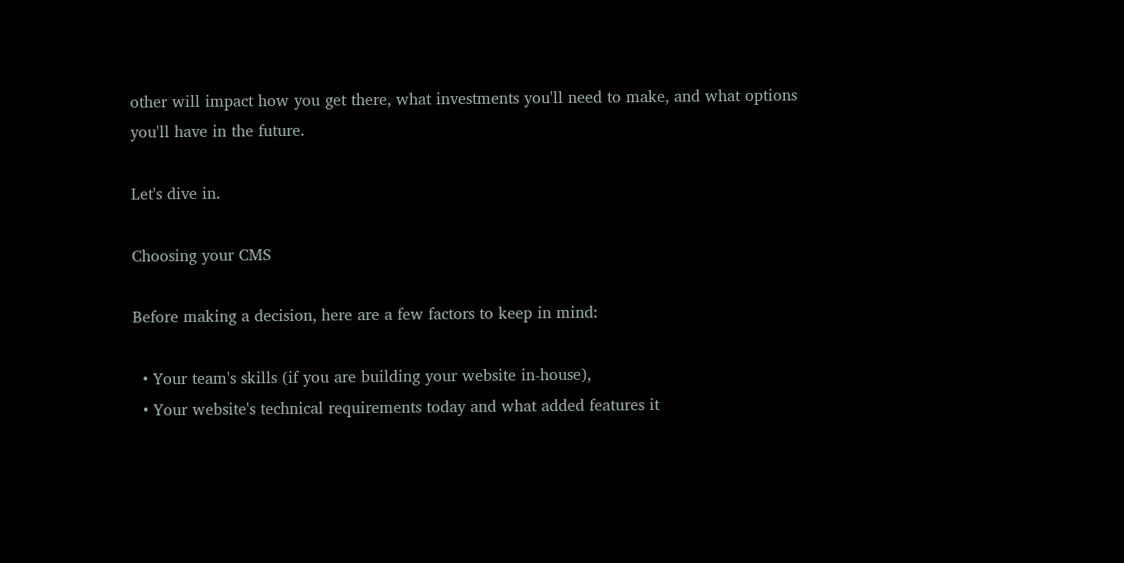other will impact how you get there, what investments you'll need to make, and what options you'll have in the future.

Let's dive in.

Choosing your CMS

Before making a decision, here are a few factors to keep in mind:

  • Your team's skills (if you are building your website in-house),
  • Your website's technical requirements today and what added features it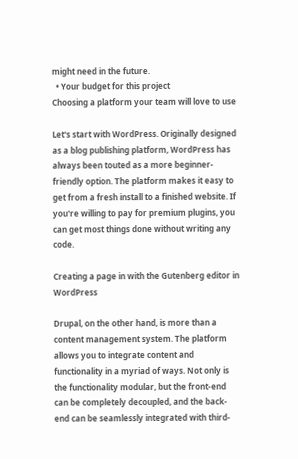might need in the future.
  • Your budget for this project
Choosing a platform your team will love to use

Let's start with WordPress. Originally designed as a blog publishing platform, WordPress has always been touted as a more beginner-friendly option. The platform makes it easy to get from a fresh install to a finished website. If you're willing to pay for premium plugins, you can get most things done without writing any code.

Creating a page in with the Gutenberg editor in WordPress

Drupal, on the other hand, is more than a content management system. The platform allows you to integrate content and functionality in a myriad of ways. Not only is the functionality modular, but the front-end can be completely decoupled, and the back-end can be seamlessly integrated with third-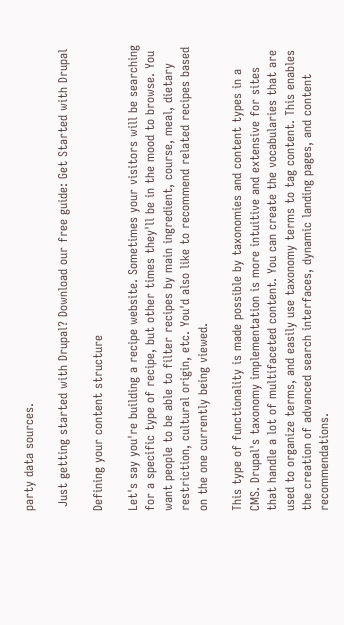party data sources.

 Just getting started with Drupal? Download our free guide: Get Started with Drupal

Defining your content structure

Let's say you're building a recipe website. Sometimes your visitors will be searching for a specific type of recipe, but other times they'll be in the mood to browse. You want people to be able to filter recipes by main ingredient, course, meal, dietary restriction, cultural origin, etc. You'd also like to recommend related recipes based on the one currently being viewed.

This type of functionality is made possible by taxonomies and content types in a CMS. Drupal's taxonomy implementation is more intuitive and extensive for sites that handle a lot of multifaceted content. You can create the vocabularies that are used to organize terms, and easily use taxonomy terms to tag content. This enables the creation of advanced search interfaces, dynamic landing pages, and content recommendations.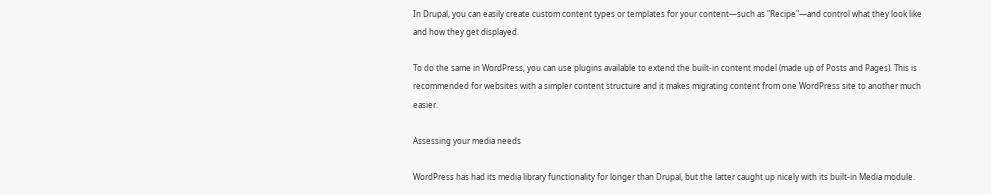In Drupal, you can easily create custom content types or templates for your content—such as "Recipe"—and control what they look like and how they get displayed.

To do the same in WordPress, you can use plugins available to extend the built-in content model (made up of Posts and Pages). This is recommended for websites with a simpler content structure and it makes migrating content from one WordPress site to another much easier.

Assessing your media needs

WordPress has had its media library functionality for longer than Drupal, but the latter caught up nicely with its built-in Media module.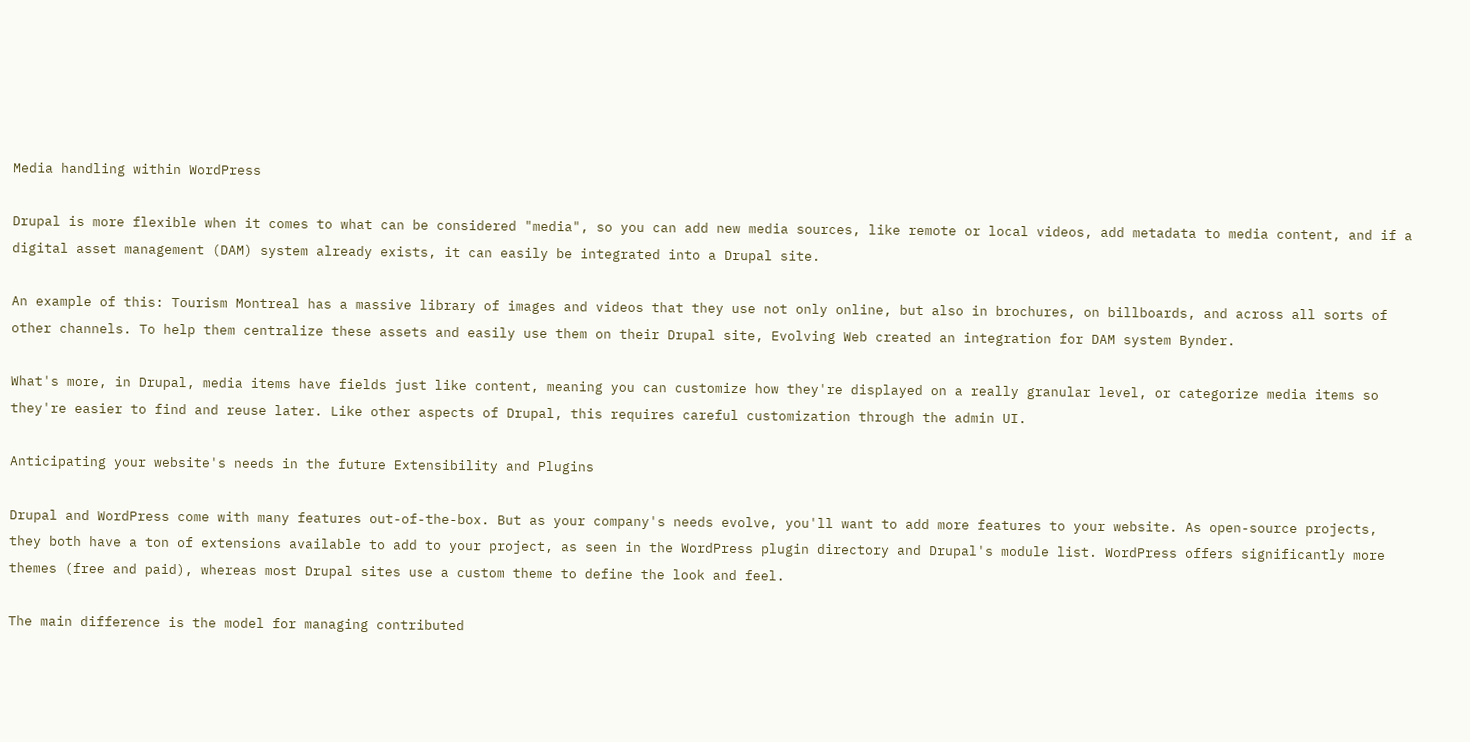Media handling within WordPress

Drupal is more flexible when it comes to what can be considered "media", so you can add new media sources, like remote or local videos, add metadata to media content, and if a digital asset management (DAM) system already exists, it can easily be integrated into a Drupal site.

An example of this: Tourism Montreal has a massive library of images and videos that they use not only online, but also in brochures, on billboards, and across all sorts of other channels. To help them centralize these assets and easily use them on their Drupal site, Evolving Web created an integration for DAM system Bynder.

What's more, in Drupal, media items have fields just like content, meaning you can customize how they're displayed on a really granular level, or categorize media items so they're easier to find and reuse later. Like other aspects of Drupal, this requires careful customization through the admin UI.

Anticipating your website's needs in the future Extensibility and Plugins

Drupal and WordPress come with many features out-of-the-box. But as your company's needs evolve, you'll want to add more features to your website. As open-source projects, they both have a ton of extensions available to add to your project, as seen in the WordPress plugin directory and Drupal's module list. WordPress offers significantly more themes (free and paid), whereas most Drupal sites use a custom theme to define the look and feel.

The main difference is the model for managing contributed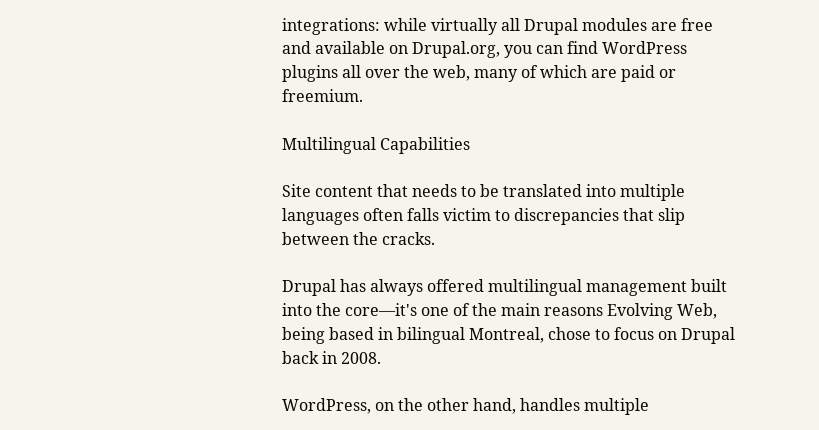integrations: while virtually all Drupal modules are free and available on Drupal.org, you can find WordPress plugins all over the web, many of which are paid or freemium.

Multilingual Capabilities

Site content that needs to be translated into multiple languages often falls victim to discrepancies that slip between the cracks.

Drupal has always offered multilingual management built into the core—it's one of the main reasons Evolving Web, being based in bilingual Montreal, chose to focus on Drupal back in 2008.

WordPress, on the other hand, handles multiple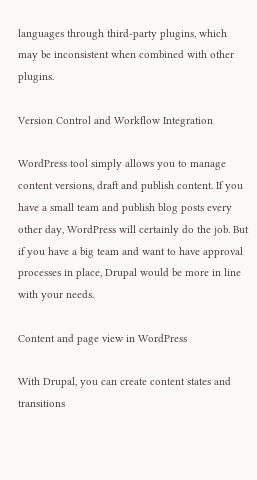languages through third-party plugins, which may be inconsistent when combined with other plugins.

Version Control and Workflow Integration

WordPress tool simply allows you to manage content versions, draft and publish content. If you have a small team and publish blog posts every other day, WordPress will certainly do the job. But if you have a big team and want to have approval processes in place, Drupal would be more in line with your needs.

Content and page view in WordPress

With Drupal, you can create content states and transitions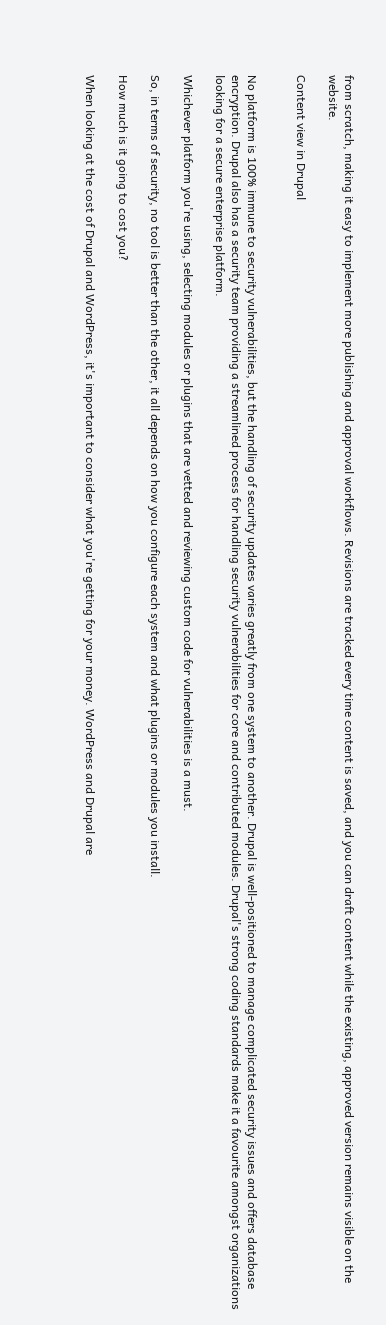from scratch, making it easy to implement more publishing and approval workflows. Revisions are tracked every time content is saved, and you can draft content while the existing, approved version remains visible on the website.

Content view in Drupal


No platform is 100% immune to security vulnerabilities, but the handling of security updates varies greatly from one system to another. Drupal is well-positioned to manage complicated security issues and offers database encryption. Drupal also has a security team providing a streamlined process for handling security vulnerabilities for core and contributed modules. Drupal's strong coding standards make it a favourite amongst organizations looking for a secure enterprise platform.

Whichever platform you're using, selecting modules or plugins that are vetted and reviewing custom code for vulnerabilities is a must.

So, in terms of security, no tool is better than the other, it all depends on how you configure each system and what plugins or modules you install.

How much is it going to cost you?

When looking at the cost of Drupal and WordPress, it's important to consider what you're getting for your money. WordPress and Drupal are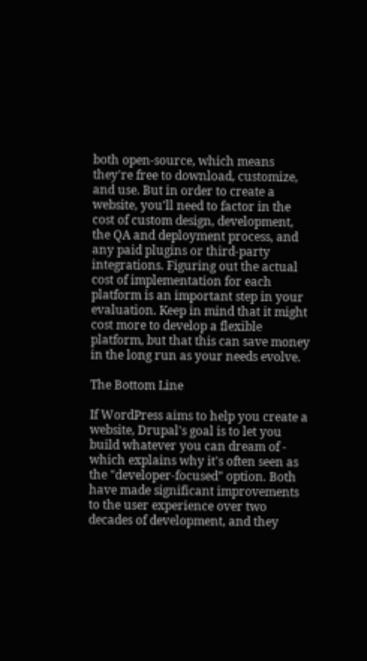both open-source, which means they're free to download, customize, and use. But in order to create a website, you'll need to factor in the cost of custom design, development, the QA and deployment process, and any paid plugins or third-party integrations. Figuring out the actual cost of implementation for each platform is an important step in your evaluation. Keep in mind that it might cost more to develop a flexible platform, but that this can save money in the long run as your needs evolve.

The Bottom Line

If WordPress aims to help you create a website, Drupal's goal is to let you build whatever you can dream of - which explains why it's often seen as the "developer-focused" option. Both have made significant improvements to the user experience over two decades of development, and they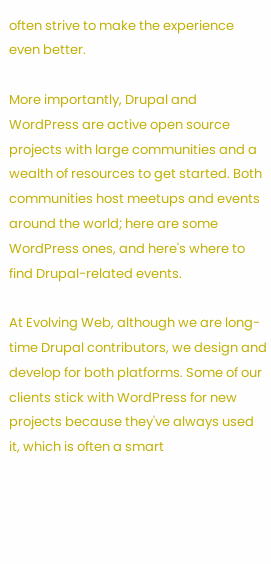often strive to make the experience even better.

More importantly, Drupal and WordPress are active open source projects with large communities and a wealth of resources to get started. Both communities host meetups and events around the world; here are some WordPress ones, and here's where to find Drupal-related events.

At Evolving Web, although we are long-time Drupal contributors, we design and develop for both platforms. Some of our clients stick with WordPress for new projects because they've always used it, which is often a smart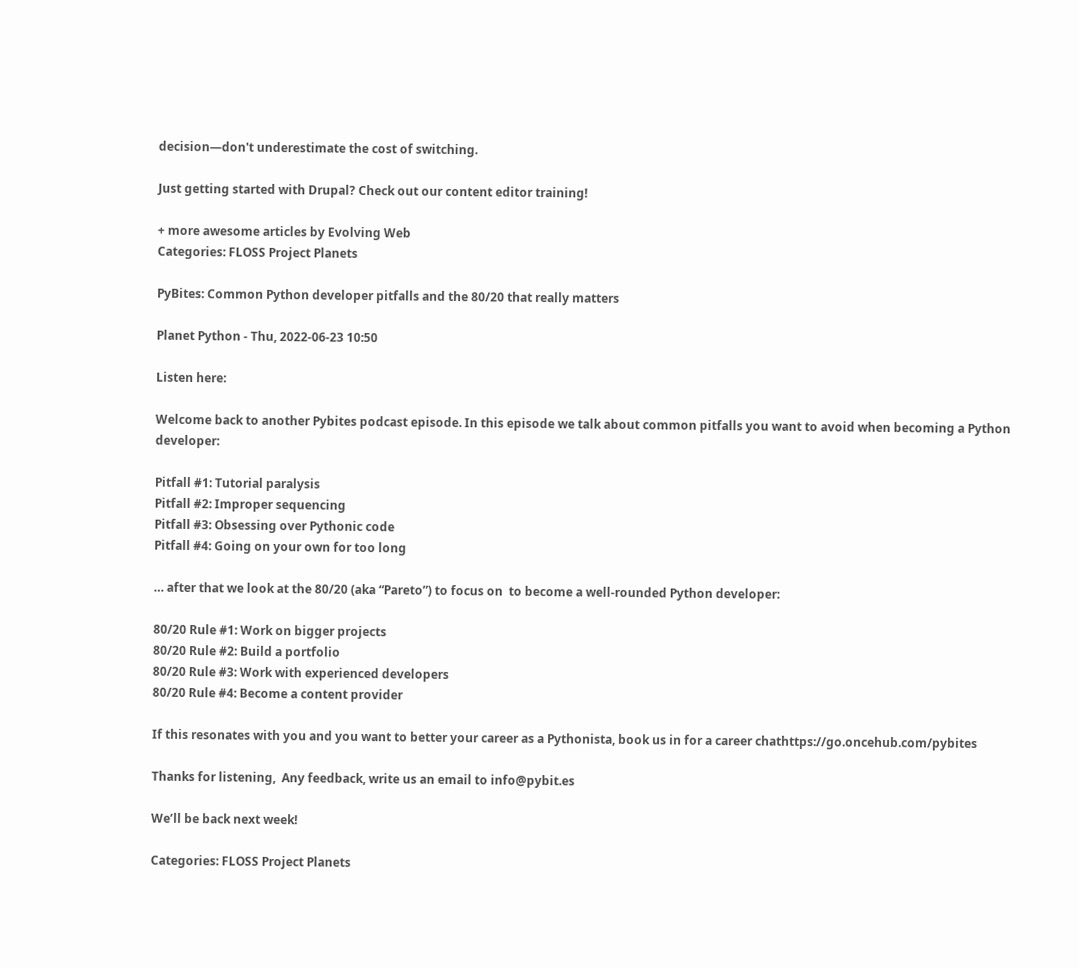decision—don't underestimate the cost of switching.

Just getting started with Drupal? Check out our content editor training!

+ more awesome articles by Evolving Web
Categories: FLOSS Project Planets

PyBites: Common Python developer pitfalls and the 80/20 that really matters

Planet Python - Thu, 2022-06-23 10:50

Listen here:

Welcome back to another Pybites podcast episode. In this episode we talk about common pitfalls you want to avoid when becoming a Python developer:

Pitfall #1: Tutorial paralysis
Pitfall #2: Improper sequencing
Pitfall #3: Obsessing over Pythonic code
Pitfall #4: Going on your own for too long

… after that we look at the 80/20 (aka “Pareto”) to focus on  to become a well-rounded Python developer:

80/20 Rule #1: Work on bigger projects
80/20 Rule #2: Build a portfolio
80/20 Rule #3: Work with experienced developers
80/20 Rule #4: Become a content provider

If this resonates with you and you want to better your career as a Pythonista, book us in for a career chathttps://go.oncehub.com/pybites

Thanks for listening,  Any feedback, write us an email to info@pybit.es

We’ll be back next week!

Categories: FLOSS Project Planets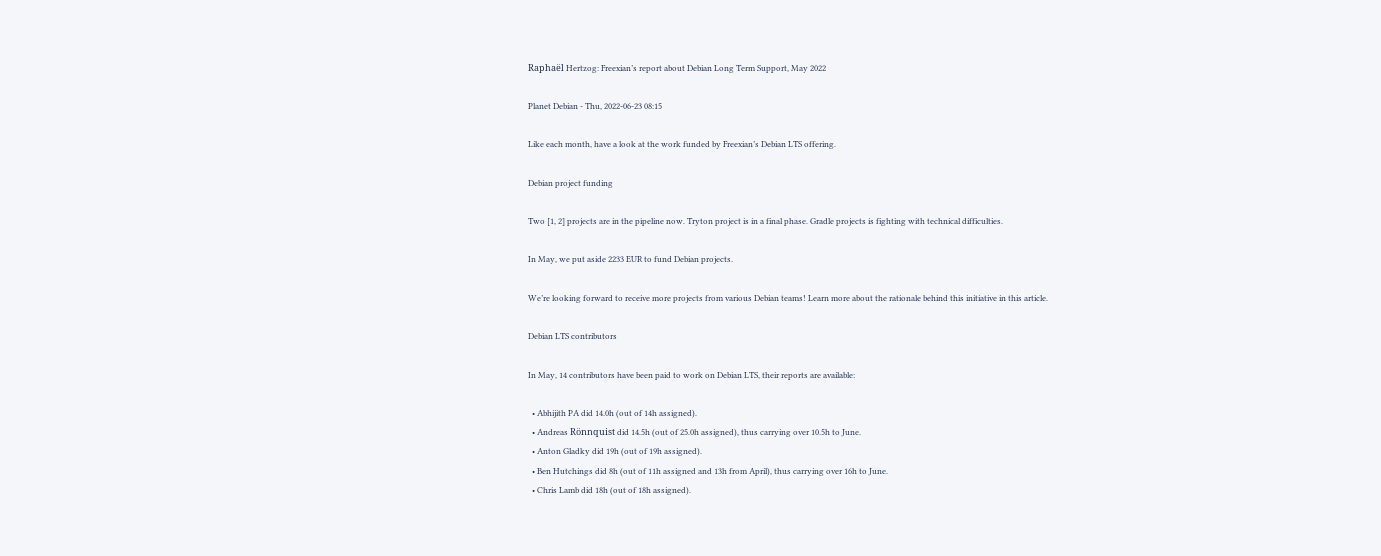Raphaël Hertzog: Freexian’s report about Debian Long Term Support, May 2022

Planet Debian - Thu, 2022-06-23 08:15

Like each month, have a look at the work funded by Freexian’s Debian LTS offering.

Debian project funding

Two [1, 2] projects are in the pipeline now. Tryton project is in a final phase. Gradle projects is fighting with technical difficulties.

In May, we put aside 2233 EUR to fund Debian projects.

We’re looking forward to receive more projects from various Debian teams! Learn more about the rationale behind this initiative in this article.

Debian LTS contributors

In May, 14 contributors have been paid to work on Debian LTS, their reports are available:

  • Abhijith PA did 14.0h (out of 14h assigned).
  • Andreas Rönnquist did 14.5h (out of 25.0h assigned), thus carrying over 10.5h to June.
  • Anton Gladky did 19h (out of 19h assigned).
  • Ben Hutchings did 8h (out of 11h assigned and 13h from April), thus carrying over 16h to June.
  • Chris Lamb did 18h (out of 18h assigned).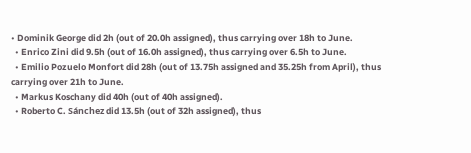• Dominik George did 2h (out of 20.0h assigned), thus carrying over 18h to June.
  • Enrico Zini did 9.5h (out of 16.0h assigned), thus carrying over 6.5h to June.
  • Emilio Pozuelo Monfort did 28h (out of 13.75h assigned and 35.25h from April), thus carrying over 21h to June.
  • Markus Koschany did 40h (out of 40h assigned).
  • Roberto C. Sánchez did 13.5h (out of 32h assigned), thus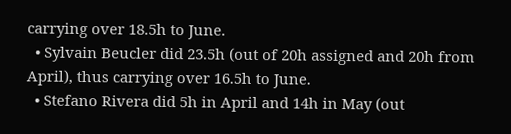carrying over 18.5h to June.
  • Sylvain Beucler did 23.5h (out of 20h assigned and 20h from April), thus carrying over 16.5h to June.
  • Stefano Rivera did 5h in April and 14h in May (out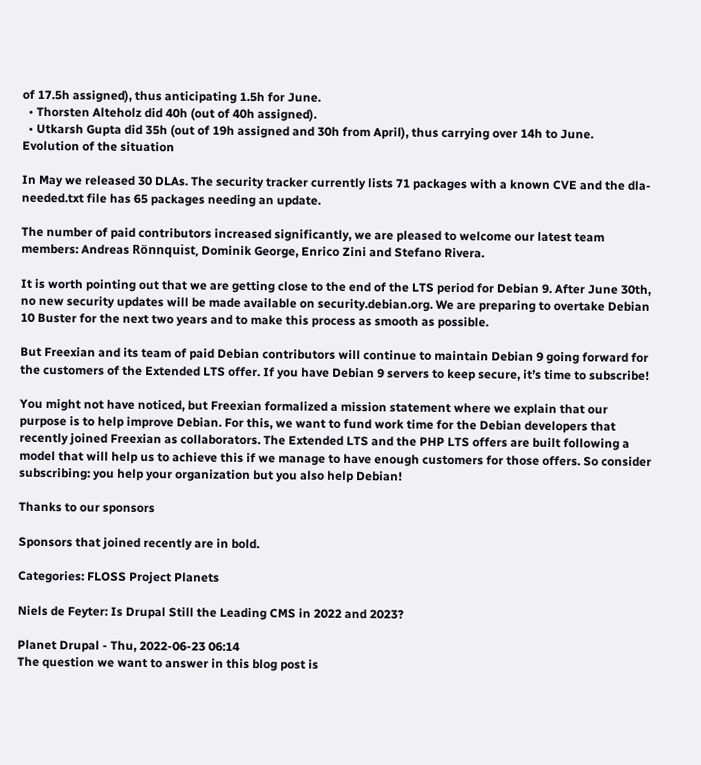of 17.5h assigned), thus anticipating 1.5h for June.
  • Thorsten Alteholz did 40h (out of 40h assigned).
  • Utkarsh Gupta did 35h (out of 19h assigned and 30h from April), thus carrying over 14h to June.
Evolution of the situation

In May we released 30 DLAs. The security tracker currently lists 71 packages with a known CVE and the dla-needed.txt file has 65 packages needing an update.

The number of paid contributors increased significantly, we are pleased to welcome our latest team members: Andreas Rönnquist, Dominik George, Enrico Zini and Stefano Rivera.

It is worth pointing out that we are getting close to the end of the LTS period for Debian 9. After June 30th, no new security updates will be made available on security.debian.org. We are preparing to overtake Debian 10 Buster for the next two years and to make this process as smooth as possible.

But Freexian and its team of paid Debian contributors will continue to maintain Debian 9 going forward for the customers of the Extended LTS offer. If you have Debian 9 servers to keep secure, it’s time to subscribe!

You might not have noticed, but Freexian formalized a mission statement where we explain that our purpose is to help improve Debian. For this, we want to fund work time for the Debian developers that recently joined Freexian as collaborators. The Extended LTS and the PHP LTS offers are built following a model that will help us to achieve this if we manage to have enough customers for those offers. So consider subscribing: you help your organization but you also help Debian!

Thanks to our sponsors

Sponsors that joined recently are in bold.

Categories: FLOSS Project Planets

Niels de Feyter: Is Drupal Still the Leading CMS in 2022 and 2023?

Planet Drupal - Thu, 2022-06-23 06:14
The question we want to answer in this blog post is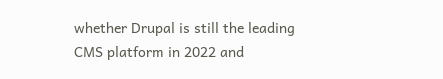whether Drupal is still the leading CMS platform in 2022 and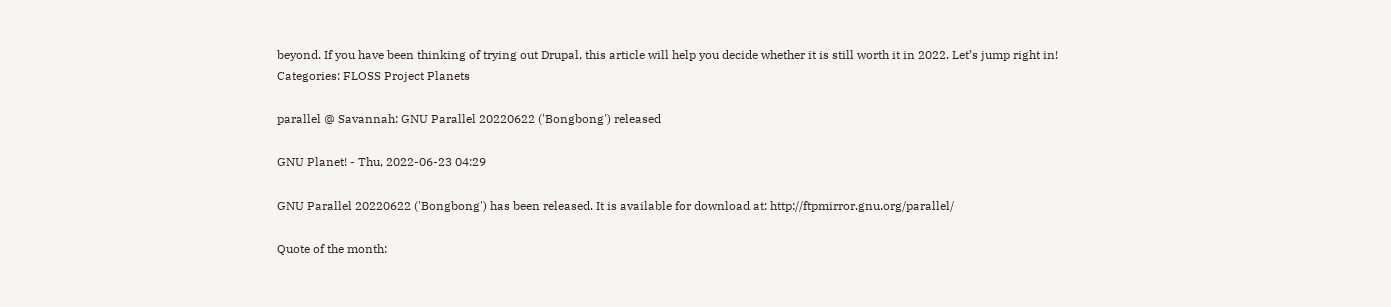beyond. If you have been thinking of trying out Drupal, this article will help you decide whether it is still worth it in 2022. Let’s jump right in!
Categories: FLOSS Project Planets

parallel @ Savannah: GNU Parallel 20220622 ('Bongbong') released

GNU Planet! - Thu, 2022-06-23 04:29

GNU Parallel 20220622 ('Bongbong') has been released. It is available for download at: http://ftpmirror.gnu.org/parallel/

Quote of the month: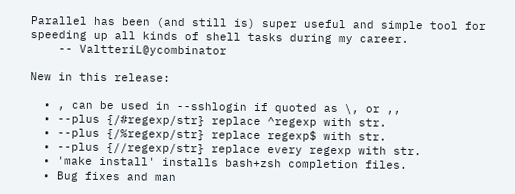Parallel has been (and still is) super useful and simple tool for speeding up all kinds of shell tasks during my career.
    -- ValtteriL@ycombinator

New in this release:

  • , can be used in --sshlogin if quoted as \, or ,,
  • --plus {/#regexp/str} replace ^regexp with str.
  • --plus {/%regexp/str} replace regexp$ with str.
  • --plus {//regexp/str} replace every regexp with str.
  • 'make install' installs bash+zsh completion files.
  • Bug fixes and man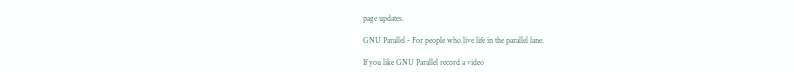page updates.

GNU Parallel - For people who live life in the parallel lane.

If you like GNU Parallel record a video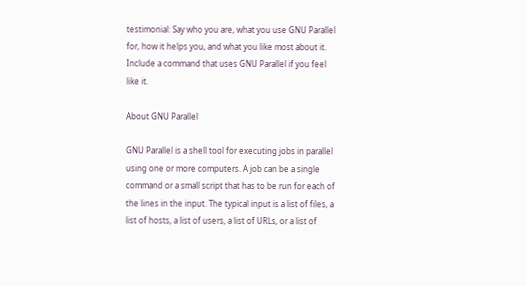testimonial: Say who you are, what you use GNU Parallel for, how it helps you, and what you like most about it. Include a command that uses GNU Parallel if you feel like it.

About GNU Parallel

GNU Parallel is a shell tool for executing jobs in parallel using one or more computers. A job can be a single command or a small script that has to be run for each of the lines in the input. The typical input is a list of files, a list of hosts, a list of users, a list of URLs, or a list of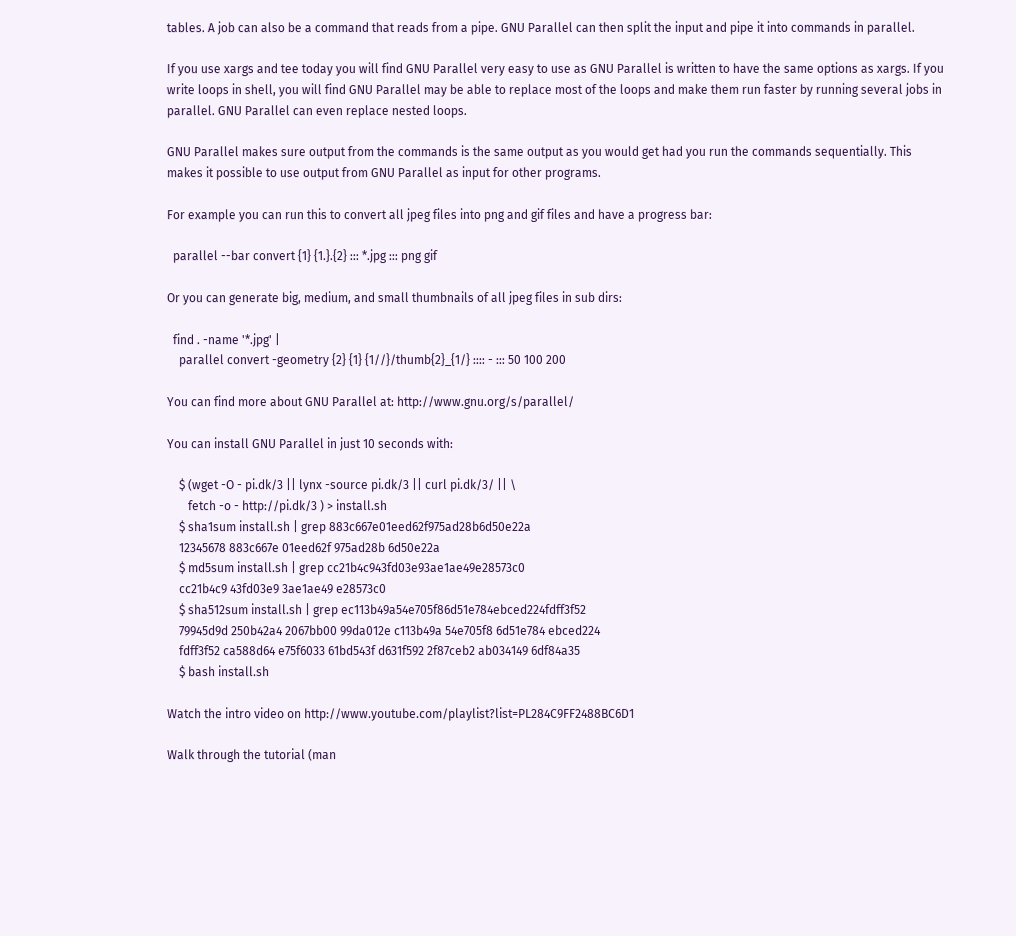tables. A job can also be a command that reads from a pipe. GNU Parallel can then split the input and pipe it into commands in parallel.

If you use xargs and tee today you will find GNU Parallel very easy to use as GNU Parallel is written to have the same options as xargs. If you write loops in shell, you will find GNU Parallel may be able to replace most of the loops and make them run faster by running several jobs in parallel. GNU Parallel can even replace nested loops.

GNU Parallel makes sure output from the commands is the same output as you would get had you run the commands sequentially. This makes it possible to use output from GNU Parallel as input for other programs.

For example you can run this to convert all jpeg files into png and gif files and have a progress bar:

  parallel --bar convert {1} {1.}.{2} ::: *.jpg ::: png gif

Or you can generate big, medium, and small thumbnails of all jpeg files in sub dirs:

  find . -name '*.jpg' |
    parallel convert -geometry {2} {1} {1//}/thumb{2}_{1/} :::: - ::: 50 100 200

You can find more about GNU Parallel at: http://www.gnu.org/s/parallel/

You can install GNU Parallel in just 10 seconds with:

    $ (wget -O - pi.dk/3 || lynx -source pi.dk/3 || curl pi.dk/3/ || \
       fetch -o - http://pi.dk/3 ) > install.sh
    $ sha1sum install.sh | grep 883c667e01eed62f975ad28b6d50e22a
    12345678 883c667e 01eed62f 975ad28b 6d50e22a
    $ md5sum install.sh | grep cc21b4c943fd03e93ae1ae49e28573c0
    cc21b4c9 43fd03e9 3ae1ae49 e28573c0
    $ sha512sum install.sh | grep ec113b49a54e705f86d51e784ebced224fdff3f52
    79945d9d 250b42a4 2067bb00 99da012e c113b49a 54e705f8 6d51e784 ebced224
    fdff3f52 ca588d64 e75f6033 61bd543f d631f592 2f87ceb2 ab034149 6df84a35
    $ bash install.sh

Watch the intro video on http://www.youtube.com/playlist?list=PL284C9FF2488BC6D1

Walk through the tutorial (man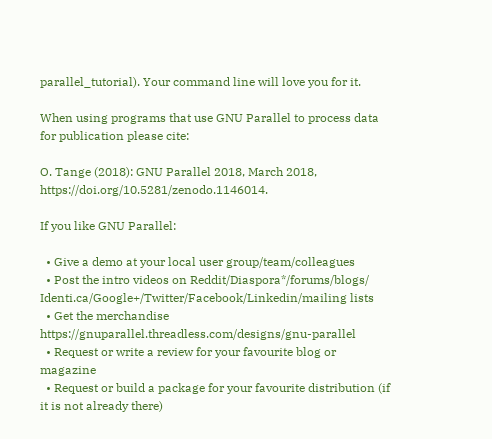parallel_tutorial). Your command line will love you for it.

When using programs that use GNU Parallel to process data for publication please cite:

O. Tange (2018): GNU Parallel 2018, March 2018, https://doi.org/10.5281/zenodo.1146014.

If you like GNU Parallel:

  • Give a demo at your local user group/team/colleagues
  • Post the intro videos on Reddit/Diaspora*/forums/blogs/ Identi.ca/Google+/Twitter/Facebook/Linkedin/mailing lists
  • Get the merchandise https://gnuparallel.threadless.com/designs/gnu-parallel
  • Request or write a review for your favourite blog or magazine
  • Request or build a package for your favourite distribution (if it is not already there)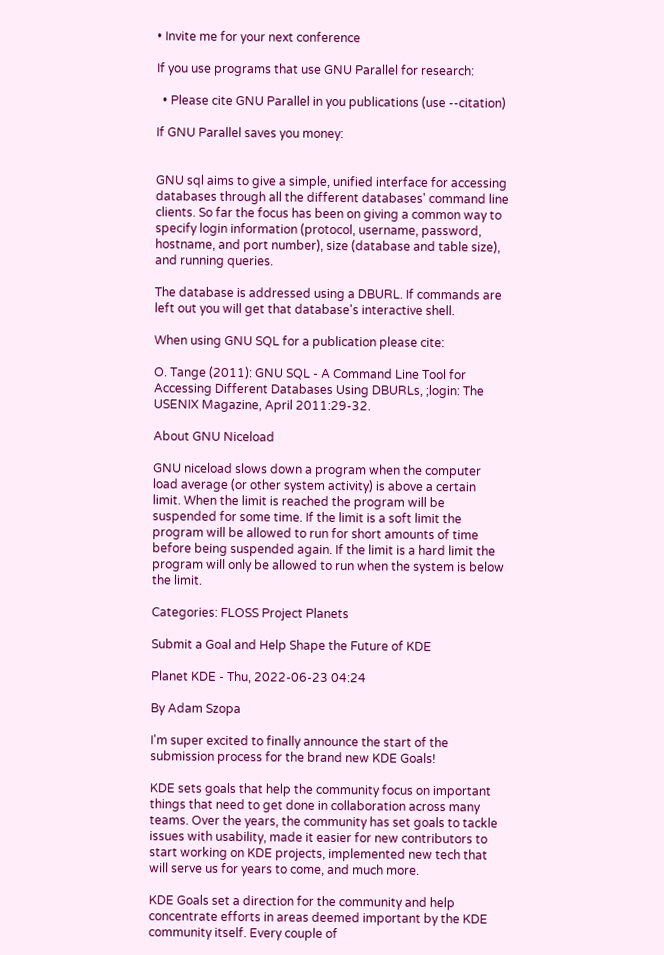• Invite me for your next conference

If you use programs that use GNU Parallel for research:

  • Please cite GNU Parallel in you publications (use --citation)

If GNU Parallel saves you money:


GNU sql aims to give a simple, unified interface for accessing databases through all the different databases' command line clients. So far the focus has been on giving a common way to specify login information (protocol, username, password, hostname, and port number), size (database and table size), and running queries.

The database is addressed using a DBURL. If commands are left out you will get that database's interactive shell.

When using GNU SQL for a publication please cite:

O. Tange (2011): GNU SQL - A Command Line Tool for Accessing Different Databases Using DBURLs, ;login: The USENIX Magazine, April 2011:29-32.

About GNU Niceload

GNU niceload slows down a program when the computer load average (or other system activity) is above a certain limit. When the limit is reached the program will be suspended for some time. If the limit is a soft limit the program will be allowed to run for short amounts of time before being suspended again. If the limit is a hard limit the program will only be allowed to run when the system is below the limit.

Categories: FLOSS Project Planets

Submit a Goal and Help Shape the Future of KDE

Planet KDE - Thu, 2022-06-23 04:24

By Adam Szopa

I'm super excited to finally announce the start of the submission process for the brand new KDE Goals!

KDE sets goals that help the community focus on important things that need to get done in collaboration across many teams. Over the years, the community has set goals to tackle issues with usability, made it easier for new contributors to start working on KDE projects, implemented new tech that will serve us for years to come, and much more.

KDE Goals set a direction for the community and help concentrate efforts in areas deemed important by the KDE community itself. Every couple of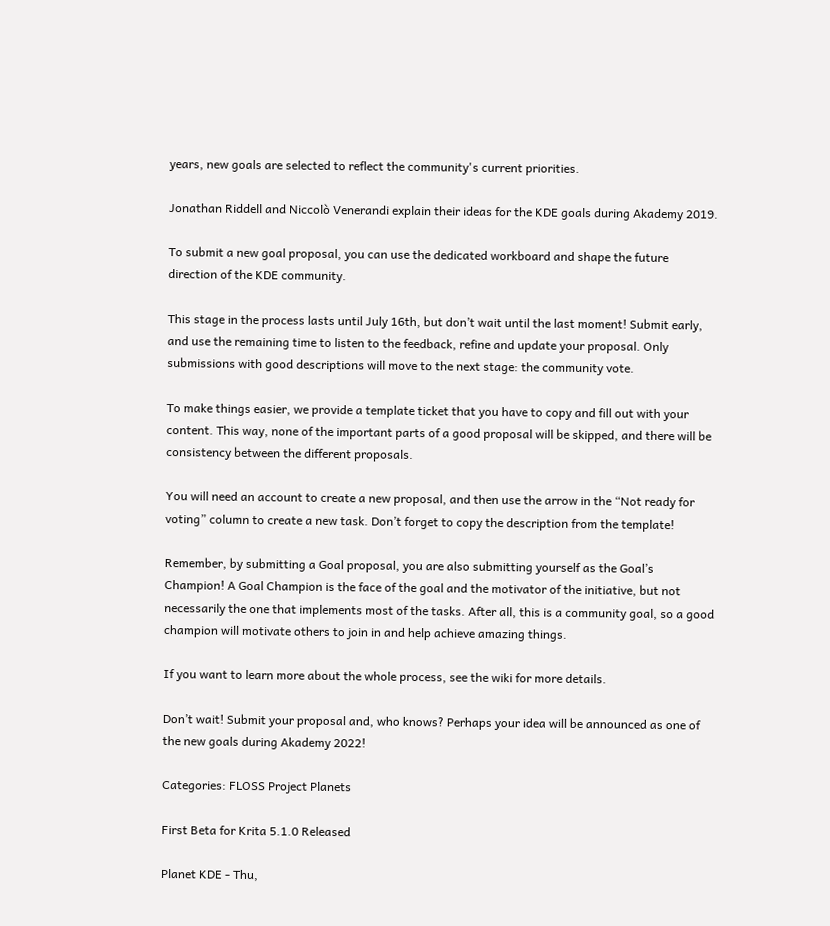years, new goals are selected to reflect the community's current priorities.

Jonathan Riddell and Niccolò Venerandi explain their ideas for the KDE goals during Akademy 2019.

To submit a new goal proposal, you can use the dedicated workboard and shape the future direction of the KDE community.

This stage in the process lasts until July 16th, but don’t wait until the last moment! Submit early, and use the remaining time to listen to the feedback, refine and update your proposal. Only submissions with good descriptions will move to the next stage: the community vote.

To make things easier, we provide a template ticket that you have to copy and fill out with your content. This way, none of the important parts of a good proposal will be skipped, and there will be consistency between the different proposals.

You will need an account to create a new proposal, and then use the arrow in the “Not ready for voting” column to create a new task. Don’t forget to copy the description from the template!

Remember, by submitting a Goal proposal, you are also submitting yourself as the Goal’s Champion! A Goal Champion is the face of the goal and the motivator of the initiative, but not necessarily the one that implements most of the tasks. After all, this is a community goal, so a good champion will motivate others to join in and help achieve amazing things.

If you want to learn more about the whole process, see the wiki for more details.

Don’t wait! Submit your proposal and, who knows? Perhaps your idea will be announced as one of the new goals during Akademy 2022!

Categories: FLOSS Project Planets

First Beta for Krita 5.1.0 Released

Planet KDE - Thu,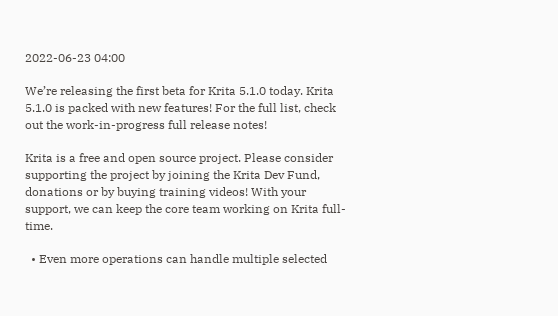2022-06-23 04:00

We’re releasing the first beta for Krita 5.1.0 today. Krita 5.1.0 is packed with new features! For the full list, check out the work-in-progress full release notes!

Krita is a free and open source project. Please consider supporting the project by joining the Krita Dev Fund, donations or by buying training videos! With your support, we can keep the core team working on Krita full-time.

  • Even more operations can handle multiple selected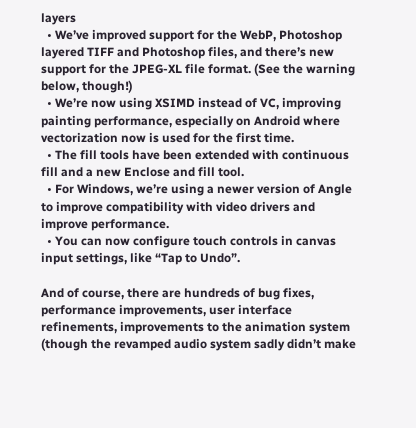layers
  • We’ve improved support for the WebP, Photoshop layered TIFF and Photoshop files, and there’s new support for the JPEG-XL file format. (See the warning below, though!)
  • We’re now using XSIMD instead of VC, improving painting performance, especially on Android where vectorization now is used for the first time.
  • The fill tools have been extended with continuous fill and a new Enclose and fill tool.
  • For Windows, we’re using a newer version of Angle to improve compatibility with video drivers and improve performance.
  • You can now configure touch controls in canvas input settings, like “Tap to Undo”.

And of course, there are hundreds of bug fixes, performance improvements, user interface refinements, improvements to the animation system (though the revamped audio system sadly didn’t make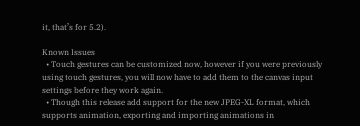it, that’s for 5.2).

Known Issues
  • Touch gestures can be customized now, however if you were previously using touch gestures, you will now have to add them to the canvas input settings before they work again.
  • Though this release add support for the new JPEG-XL format, which supports animation, exporting and importing animations in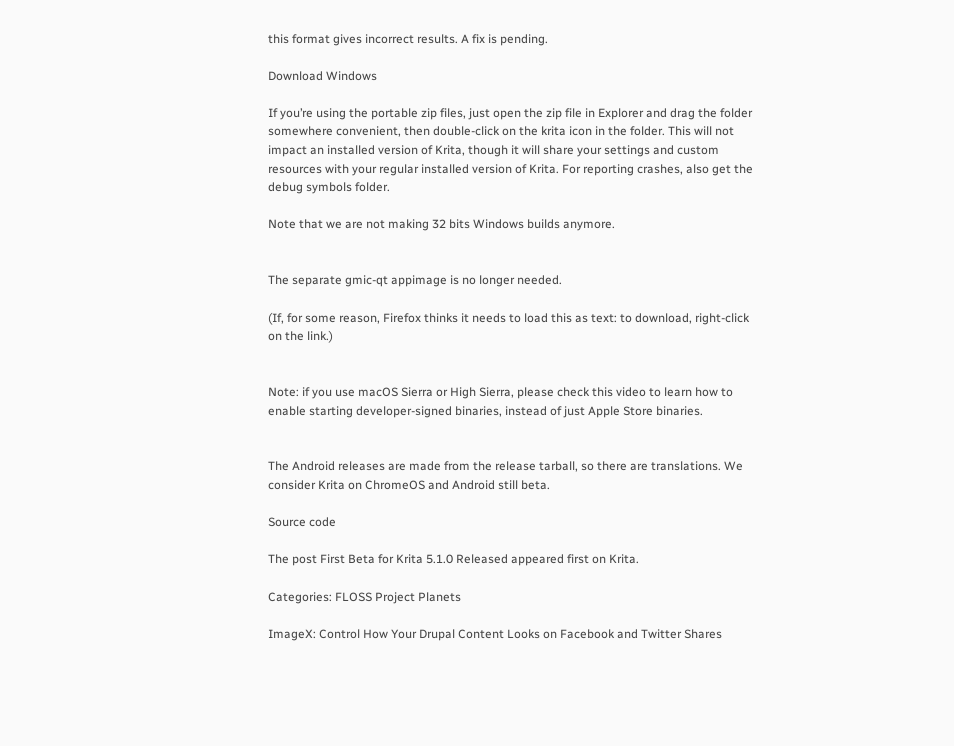this format gives incorrect results. A fix is pending.

Download Windows

If you’re using the portable zip files, just open the zip file in Explorer and drag the folder somewhere convenient, then double-click on the krita icon in the folder. This will not impact an installed version of Krita, though it will share your settings and custom resources with your regular installed version of Krita. For reporting crashes, also get the debug symbols folder.

Note that we are not making 32 bits Windows builds anymore.


The separate gmic-qt appimage is no longer needed.

(If, for some reason, Firefox thinks it needs to load this as text: to download, right-click on the link.)


Note: if you use macOS Sierra or High Sierra, please check this video to learn how to enable starting developer-signed binaries, instead of just Apple Store binaries.


The Android releases are made from the release tarball, so there are translations. We consider Krita on ChromeOS and Android still beta.

Source code

The post First Beta for Krita 5.1.0 Released appeared first on Krita.

Categories: FLOSS Project Planets

ImageX: Control How Your Drupal Content Looks on Facebook and Twitter Shares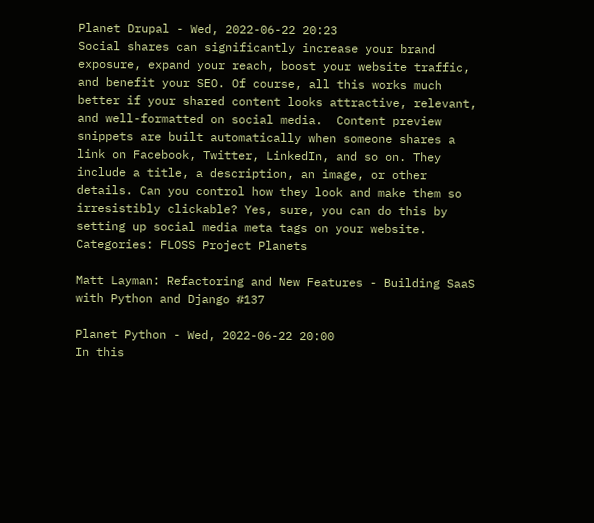Planet Drupal - Wed, 2022-06-22 20:23
Social shares can significantly increase your brand exposure, expand your reach, boost your website traffic, and benefit your SEO. Of course, all this works much better if your shared content looks attractive, relevant, and well-formatted on social media.  Content preview snippets are built automatically when someone shares a link on Facebook, Twitter, LinkedIn, and so on. They include a title, a description, an image, or other details. Can you control how they look and make them so irresistibly clickable? Yes, sure, you can do this by setting up social media meta tags on your website.
Categories: FLOSS Project Planets

Matt Layman: Refactoring and New Features - Building SaaS with Python and Django #137

Planet Python - Wed, 2022-06-22 20:00
In this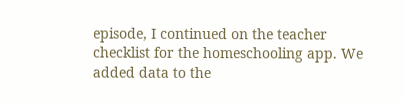episode, I continued on the teacher checklist for the homeschooling app. We added data to the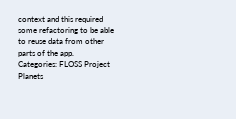context and this required some refactoring to be able to reuse data from other parts of the app.
Categories: FLOSS Project Planets